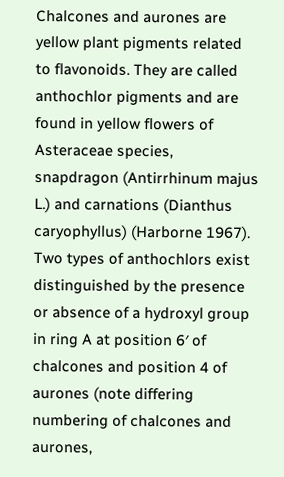Chalcones and aurones are yellow plant pigments related to flavonoids. They are called anthochlor pigments and are found in yellow flowers of Asteraceae species, snapdragon (Antirrhinum majus L.) and carnations (Dianthus caryophyllus) (Harborne 1967). Two types of anthochlors exist distinguished by the presence or absence of a hydroxyl group in ring A at position 6′ of chalcones and position 4 of aurones (note differing numbering of chalcones and aurones,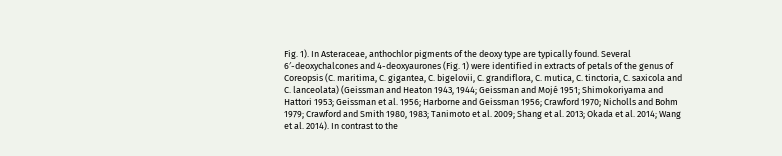Fig. 1). In Asteraceae, anthochlor pigments of the deoxy type are typically found. Several 6′-deoxychalcones and 4-deoxyaurones (Fig. 1) were identified in extracts of petals of the genus of Coreopsis (C. maritima, C. gigantea, C. bigelovii, C. grandiflora, C. mutica, C. tinctoria, C. saxicola and C. lanceolata) (Geissman and Heaton 1943, 1944; Geissman and Mojé 1951; Shimokoriyama and Hattori 1953; Geissman et al. 1956; Harborne and Geissman 1956; Crawford 1970; Nicholls and Bohm 1979; Crawford and Smith 1980, 1983; Tanimoto et al. 2009; Shang et al. 2013; Okada et al. 2014; Wang et al. 2014). In contrast to the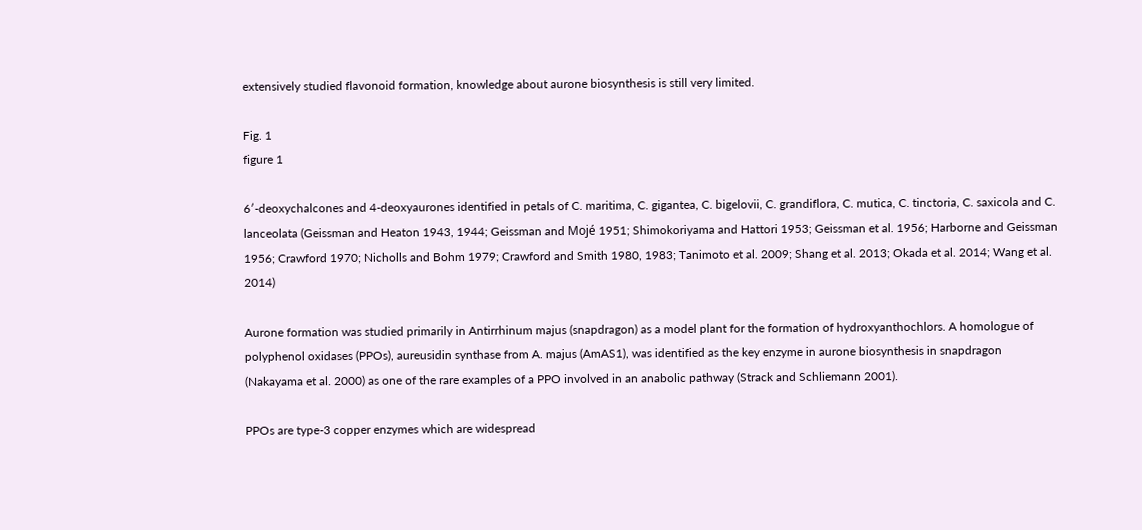extensively studied flavonoid formation, knowledge about aurone biosynthesis is still very limited.

Fig. 1
figure 1

6′-deoxychalcones and 4-deoxyaurones identified in petals of C. maritima, C. gigantea, C. bigelovii, C. grandiflora, C. mutica, C. tinctoria, C. saxicola and C. lanceolata (Geissman and Heaton 1943, 1944; Geissman and Mojé 1951; Shimokoriyama and Hattori 1953; Geissman et al. 1956; Harborne and Geissman 1956; Crawford 1970; Nicholls and Bohm 1979; Crawford and Smith 1980, 1983; Tanimoto et al. 2009; Shang et al. 2013; Okada et al. 2014; Wang et al. 2014)

Aurone formation was studied primarily in Antirrhinum majus (snapdragon) as a model plant for the formation of hydroxyanthochlors. A homologue of polyphenol oxidases (PPOs), aureusidin synthase from A. majus (AmAS1), was identified as the key enzyme in aurone biosynthesis in snapdragon (Nakayama et al. 2000) as one of the rare examples of a PPO involved in an anabolic pathway (Strack and Schliemann 2001).

PPOs are type-3 copper enzymes which are widespread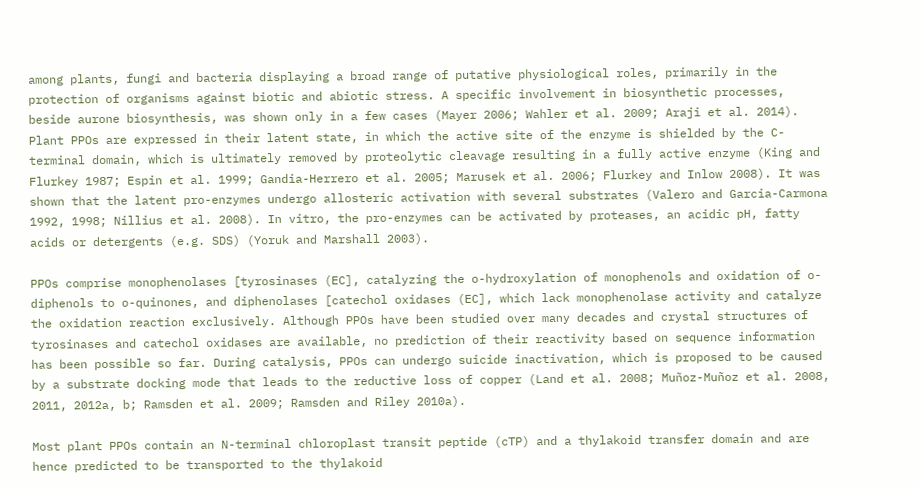among plants, fungi and bacteria displaying a broad range of putative physiological roles, primarily in the protection of organisms against biotic and abiotic stress. A specific involvement in biosynthetic processes, beside aurone biosynthesis, was shown only in a few cases (Mayer 2006; Wahler et al. 2009; Araji et al. 2014). Plant PPOs are expressed in their latent state, in which the active site of the enzyme is shielded by the C-terminal domain, which is ultimately removed by proteolytic cleavage resulting in a fully active enzyme (King and Flurkey 1987; Espin et al. 1999; Gandia-Herrero et al. 2005; Marusek et al. 2006; Flurkey and Inlow 2008). It was shown that the latent pro-enzymes undergo allosteric activation with several substrates (Valero and Garcia-Carmona 1992, 1998; Nillius et al. 2008). In vitro, the pro-enzymes can be activated by proteases, an acidic pH, fatty acids or detergents (e.g. SDS) (Yoruk and Marshall 2003).

PPOs comprise monophenolases [tyrosinases (EC], catalyzing the o-hydroxylation of monophenols and oxidation of o-diphenols to o-quinones, and diphenolases [catechol oxidases (EC], which lack monophenolase activity and catalyze the oxidation reaction exclusively. Although PPOs have been studied over many decades and crystal structures of tyrosinases and catechol oxidases are available, no prediction of their reactivity based on sequence information has been possible so far. During catalysis, PPOs can undergo suicide inactivation, which is proposed to be caused by a substrate docking mode that leads to the reductive loss of copper (Land et al. 2008; Muñoz-Muñoz et al. 2008, 2011, 2012a, b; Ramsden et al. 2009; Ramsden and Riley 2010a).

Most plant PPOs contain an N-terminal chloroplast transit peptide (cTP) and a thylakoid transfer domain and are hence predicted to be transported to the thylakoid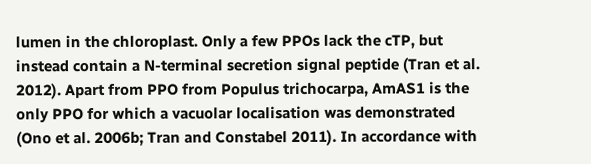lumen in the chloroplast. Only a few PPOs lack the cTP, but instead contain a N-terminal secretion signal peptide (Tran et al. 2012). Apart from PPO from Populus trichocarpa, AmAS1 is the only PPO for which a vacuolar localisation was demonstrated (Ono et al. 2006b; Tran and Constabel 2011). In accordance with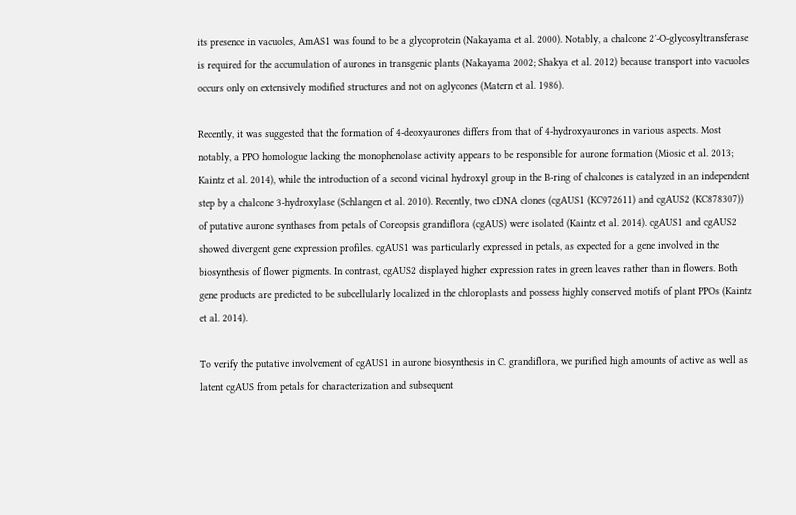its presence in vacuoles, AmAS1 was found to be a glycoprotein (Nakayama et al. 2000). Notably, a chalcone 2′-O-glycosyltransferase is required for the accumulation of aurones in transgenic plants (Nakayama 2002; Shakya et al. 2012) because transport into vacuoles occurs only on extensively modified structures and not on aglycones (Matern et al. 1986).

Recently, it was suggested that the formation of 4-deoxyaurones differs from that of 4-hydroxyaurones in various aspects. Most notably, a PPO homologue lacking the monophenolase activity appears to be responsible for aurone formation (Miosic et al. 2013; Kaintz et al. 2014), while the introduction of a second vicinal hydroxyl group in the B-ring of chalcones is catalyzed in an independent step by a chalcone 3-hydroxylase (Schlangen et al. 2010). Recently, two cDNA clones (cgAUS1 (KC972611) and cgAUS2 (KC878307)) of putative aurone synthases from petals of Coreopsis grandiflora (cgAUS) were isolated (Kaintz et al. 2014). cgAUS1 and cgAUS2 showed divergent gene expression profiles. cgAUS1 was particularly expressed in petals, as expected for a gene involved in the biosynthesis of flower pigments. In contrast, cgAUS2 displayed higher expression rates in green leaves rather than in flowers. Both gene products are predicted to be subcellularly localized in the chloroplasts and possess highly conserved motifs of plant PPOs (Kaintz et al. 2014).

To verify the putative involvement of cgAUS1 in aurone biosynthesis in C. grandiflora, we purified high amounts of active as well as latent cgAUS from petals for characterization and subsequent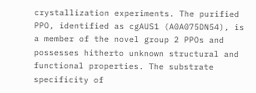crystallization experiments. The purified PPO, identified as cgAUS1 (A0A075DN54), is a member of the novel group 2 PPOs and possesses hitherto unknown structural and functional properties. The substrate specificity of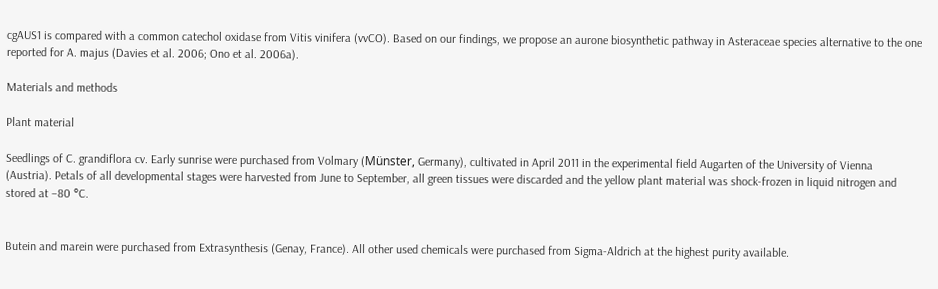cgAUS1 is compared with a common catechol oxidase from Vitis vinifera (vvCO). Based on our findings, we propose an aurone biosynthetic pathway in Asteraceae species alternative to the one reported for A. majus (Davies et al. 2006; Ono et al. 2006a).

Materials and methods

Plant material

Seedlings of C. grandiflora cv. Early sunrise were purchased from Volmary (Münster, Germany), cultivated in April 2011 in the experimental field Augarten of the University of Vienna (Austria). Petals of all developmental stages were harvested from June to September, all green tissues were discarded and the yellow plant material was shock-frozen in liquid nitrogen and stored at −80 °C.


Butein and marein were purchased from Extrasynthesis (Genay, France). All other used chemicals were purchased from Sigma-Aldrich at the highest purity available.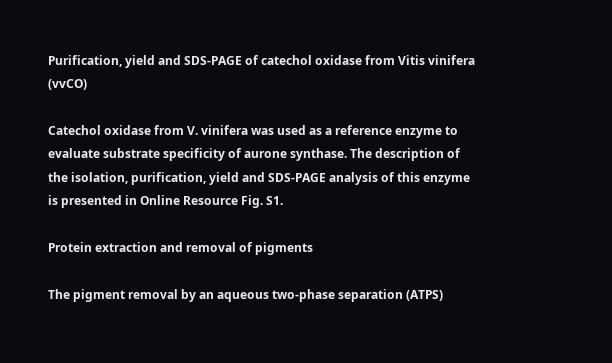Purification, yield and SDS-PAGE of catechol oxidase from Vitis vinifera (vvCO)

Catechol oxidase from V. vinifera was used as a reference enzyme to evaluate substrate specificity of aurone synthase. The description of the isolation, purification, yield and SDS-PAGE analysis of this enzyme is presented in Online Resource Fig. S1.

Protein extraction and removal of pigments

The pigment removal by an aqueous two-phase separation (ATPS)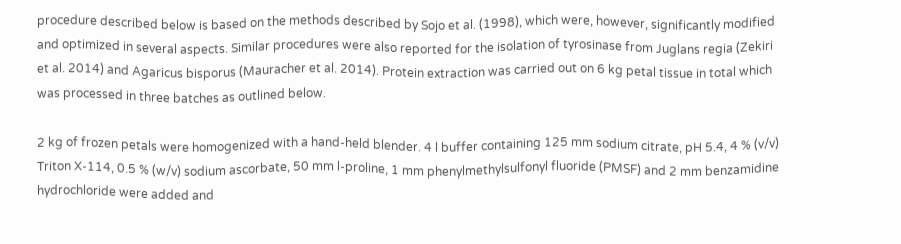procedure described below is based on the methods described by Sojo et al. (1998), which were, however, significantly modified and optimized in several aspects. Similar procedures were also reported for the isolation of tyrosinase from Juglans regia (Zekiri et al. 2014) and Agaricus bisporus (Mauracher et al. 2014). Protein extraction was carried out on 6 kg petal tissue in total which was processed in three batches as outlined below.

2 kg of frozen petals were homogenized with a hand-held blender. 4 l buffer containing 125 mm sodium citrate, pH 5.4, 4 % (v/v) Triton X-114, 0.5 % (w/v) sodium ascorbate, 50 mm l-proline, 1 mm phenylmethylsulfonyl fluoride (PMSF) and 2 mm benzamidine hydrochloride were added and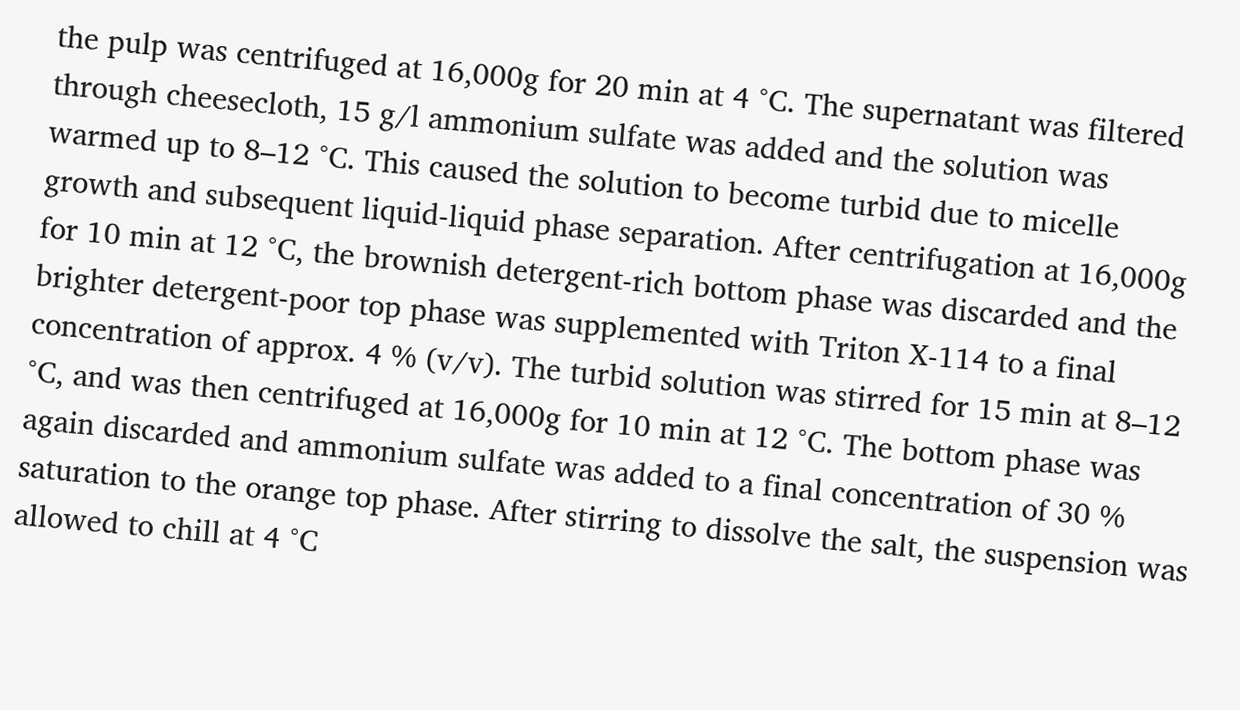the pulp was centrifuged at 16,000g for 20 min at 4 °C. The supernatant was filtered through cheesecloth, 15 g/l ammonium sulfate was added and the solution was warmed up to 8–12 °C. This caused the solution to become turbid due to micelle growth and subsequent liquid-liquid phase separation. After centrifugation at 16,000g for 10 min at 12 °C, the brownish detergent-rich bottom phase was discarded and the brighter detergent-poor top phase was supplemented with Triton X-114 to a final concentration of approx. 4 % (v/v). The turbid solution was stirred for 15 min at 8–12 °C, and was then centrifuged at 16,000g for 10 min at 12 °C. The bottom phase was again discarded and ammonium sulfate was added to a final concentration of 30 % saturation to the orange top phase. After stirring to dissolve the salt, the suspension was allowed to chill at 4 °C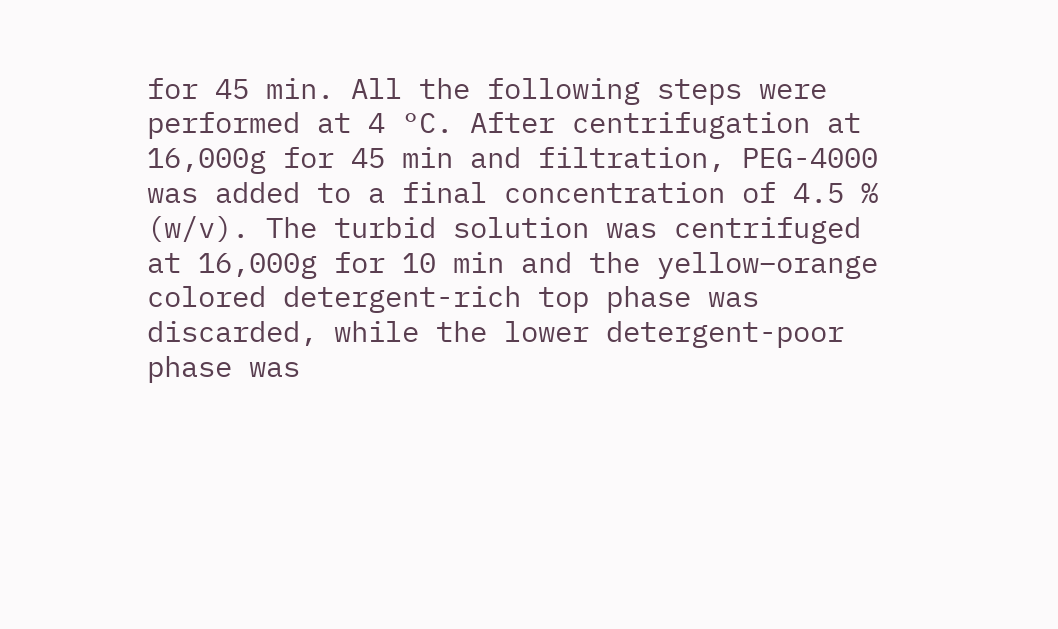for 45 min. All the following steps were performed at 4 °C. After centrifugation at 16,000g for 45 min and filtration, PEG-4000 was added to a final concentration of 4.5 % (w/v). The turbid solution was centrifuged at 16,000g for 10 min and the yellow–orange colored detergent-rich top phase was discarded, while the lower detergent-poor phase was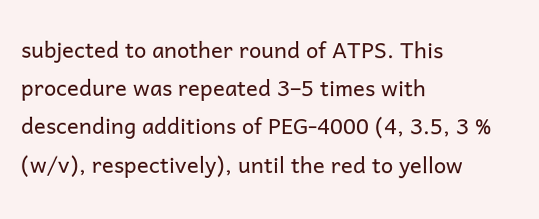subjected to another round of ATPS. This procedure was repeated 3–5 times with descending additions of PEG-4000 (4, 3.5, 3 % (w/v), respectively), until the red to yellow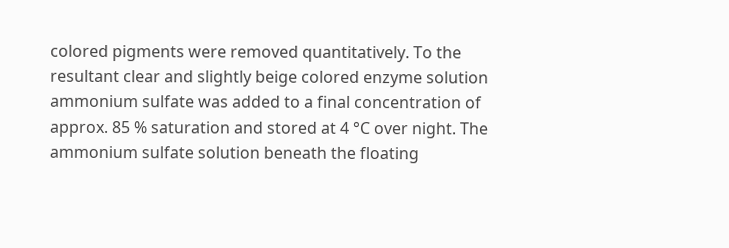colored pigments were removed quantitatively. To the resultant clear and slightly beige colored enzyme solution ammonium sulfate was added to a final concentration of approx. 85 % saturation and stored at 4 °C over night. The ammonium sulfate solution beneath the floating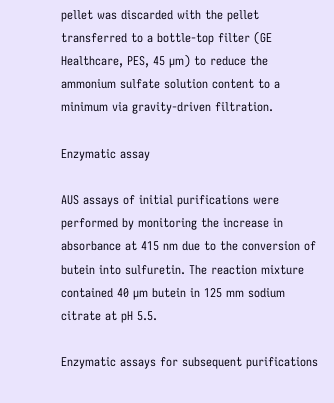pellet was discarded with the pellet transferred to a bottle-top filter (GE Healthcare, PES, 45 µm) to reduce the ammonium sulfate solution content to a minimum via gravity-driven filtration.

Enzymatic assay

AUS assays of initial purifications were performed by monitoring the increase in absorbance at 415 nm due to the conversion of butein into sulfuretin. The reaction mixture contained 40 µm butein in 125 mm sodium citrate at pH 5.5.

Enzymatic assays for subsequent purifications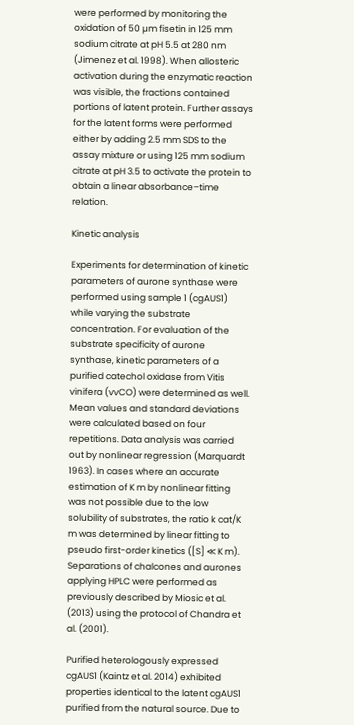were performed by monitoring the oxidation of 50 µm fisetin in 125 mm sodium citrate at pH 5.5 at 280 nm (Jimenez et al. 1998). When allosteric activation during the enzymatic reaction was visible, the fractions contained portions of latent protein. Further assays for the latent forms were performed either by adding 2.5 mm SDS to the assay mixture or using 125 mm sodium citrate at pH 3.5 to activate the protein to obtain a linear absorbance–time relation.

Kinetic analysis

Experiments for determination of kinetic parameters of aurone synthase were performed using sample 1 (cgAUS1) while varying the substrate concentration. For evaluation of the substrate specificity of aurone synthase, kinetic parameters of a purified catechol oxidase from Vitis vinifera (vvCO) were determined as well. Mean values and standard deviations were calculated based on four repetitions. Data analysis was carried out by nonlinear regression (Marquardt 1963). In cases where an accurate estimation of K m by nonlinear fitting was not possible due to the low solubility of substrates, the ratio k cat/K m was determined by linear fitting to pseudo first-order kinetics ([S] ≪ K m). Separations of chalcones and aurones applying HPLC were performed as previously described by Miosic et al. (2013) using the protocol of Chandra et al. (2001).

Purified heterologously expressed cgAUS1 (Kaintz et al. 2014) exhibited properties identical to the latent cgAUS1 purified from the natural source. Due to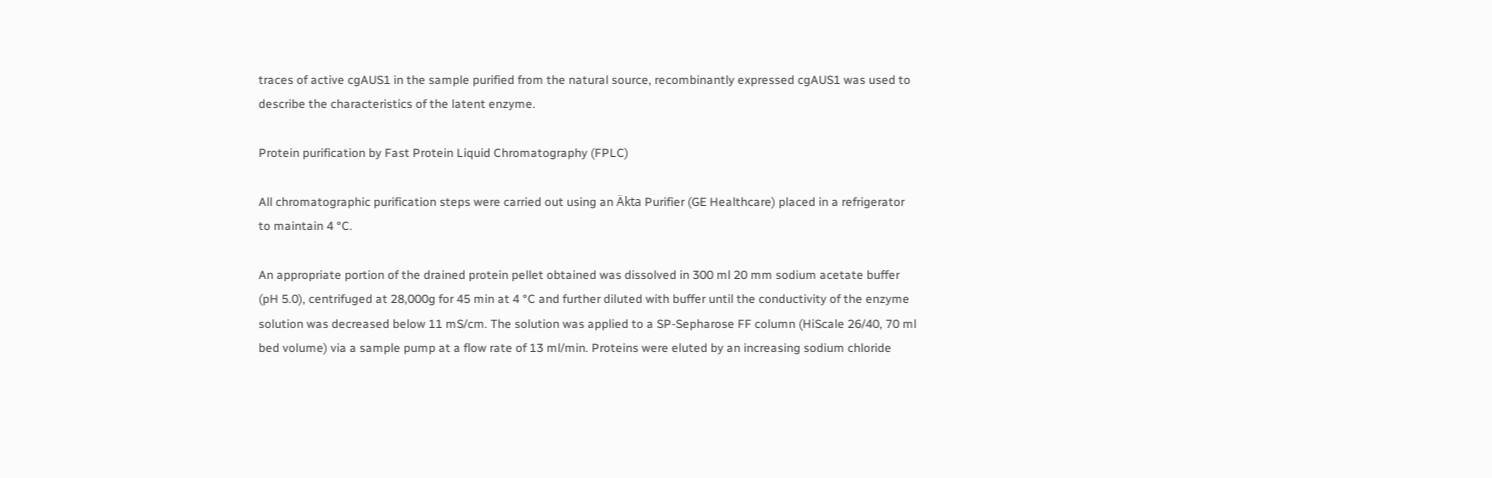traces of active cgAUS1 in the sample purified from the natural source, recombinantly expressed cgAUS1 was used to describe the characteristics of the latent enzyme.

Protein purification by Fast Protein Liquid Chromatography (FPLC)

All chromatographic purification steps were carried out using an Äkta Purifier (GE Healthcare) placed in a refrigerator to maintain 4 °C.

An appropriate portion of the drained protein pellet obtained was dissolved in 300 ml 20 mm sodium acetate buffer (pH 5.0), centrifuged at 28,000g for 45 min at 4 °C and further diluted with buffer until the conductivity of the enzyme solution was decreased below 11 mS/cm. The solution was applied to a SP-Sepharose FF column (HiScale 26/40, 70 ml bed volume) via a sample pump at a flow rate of 13 ml/min. Proteins were eluted by an increasing sodium chloride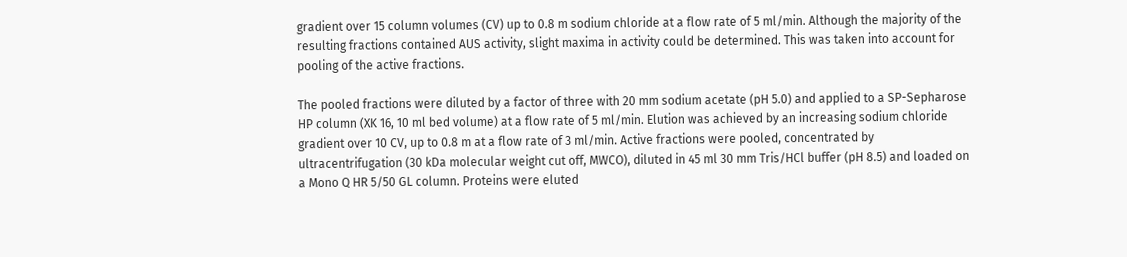gradient over 15 column volumes (CV) up to 0.8 m sodium chloride at a flow rate of 5 ml/min. Although the majority of the resulting fractions contained AUS activity, slight maxima in activity could be determined. This was taken into account for pooling of the active fractions.

The pooled fractions were diluted by a factor of three with 20 mm sodium acetate (pH 5.0) and applied to a SP-Sepharose HP column (XK 16, 10 ml bed volume) at a flow rate of 5 ml/min. Elution was achieved by an increasing sodium chloride gradient over 10 CV, up to 0.8 m at a flow rate of 3 ml/min. Active fractions were pooled, concentrated by ultracentrifugation (30 kDa molecular weight cut off, MWCO), diluted in 45 ml 30 mm Tris/HCl buffer (pH 8.5) and loaded on a Mono Q HR 5/50 GL column. Proteins were eluted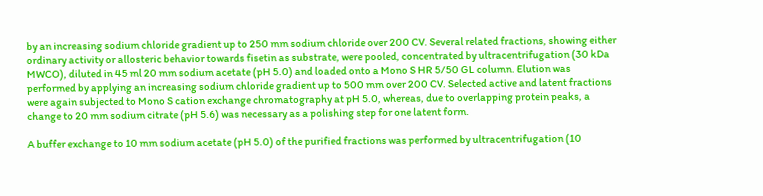by an increasing sodium chloride gradient up to 250 mm sodium chloride over 200 CV. Several related fractions, showing either ordinary activity or allosteric behavior towards fisetin as substrate, were pooled, concentrated by ultracentrifugation (30 kDa MWCO), diluted in 45 ml 20 mm sodium acetate (pH 5.0) and loaded onto a Mono S HR 5/50 GL column. Elution was performed by applying an increasing sodium chloride gradient up to 500 mm over 200 CV. Selected active and latent fractions were again subjected to Mono S cation exchange chromatography at pH 5.0, whereas, due to overlapping protein peaks, a change to 20 mm sodium citrate (pH 5.6) was necessary as a polishing step for one latent form.

A buffer exchange to 10 mm sodium acetate (pH 5.0) of the purified fractions was performed by ultracentrifugation (10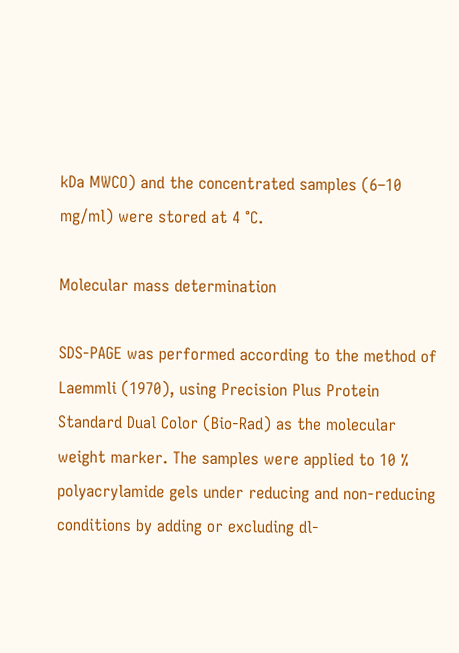kDa MWCO) and the concentrated samples (6–10 mg/ml) were stored at 4 °C.

Molecular mass determination

SDS-PAGE was performed according to the method of Laemmli (1970), using Precision Plus Protein Standard Dual Color (Bio-Rad) as the molecular weight marker. The samples were applied to 10 % polyacrylamide gels under reducing and non-reducing conditions by adding or excluding dl-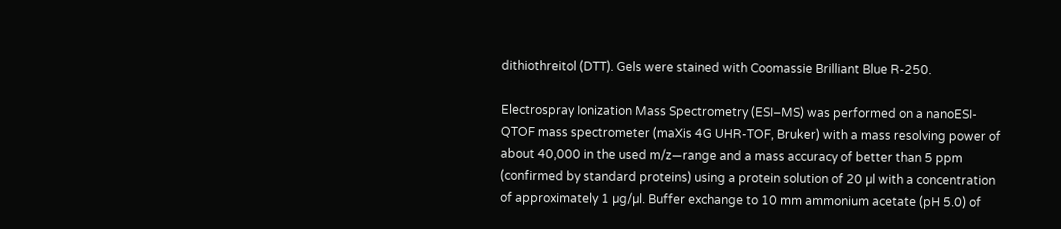dithiothreitol (DTT). Gels were stained with Coomassie Brilliant Blue R-250.

Electrospray Ionization Mass Spectrometry (ESI–MS) was performed on a nanoESI-QTOF mass spectrometer (maXis 4G UHR-TOF, Bruker) with a mass resolving power of about 40,000 in the used m/z—range and a mass accuracy of better than 5 ppm (confirmed by standard proteins) using a protein solution of 20 µl with a concentration of approximately 1 µg/µl. Buffer exchange to 10 mm ammonium acetate (pH 5.0) of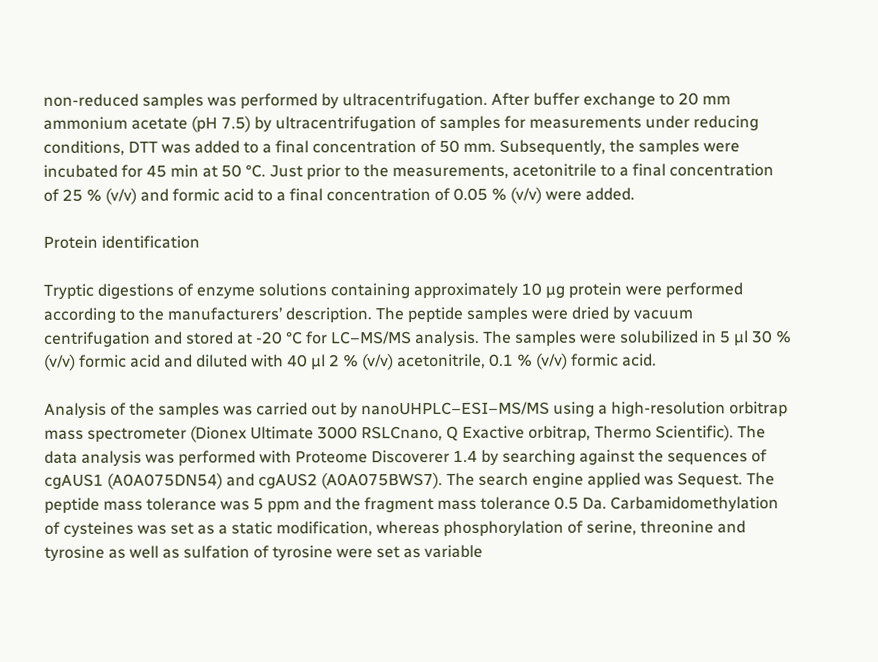non-reduced samples was performed by ultracentrifugation. After buffer exchange to 20 mm ammonium acetate (pH 7.5) by ultracentrifugation of samples for measurements under reducing conditions, DTT was added to a final concentration of 50 mm. Subsequently, the samples were incubated for 45 min at 50 °C. Just prior to the measurements, acetonitrile to a final concentration of 25 % (v/v) and formic acid to a final concentration of 0.05 % (v/v) were added.

Protein identification

Tryptic digestions of enzyme solutions containing approximately 10 µg protein were performed according to the manufacturers’ description. The peptide samples were dried by vacuum centrifugation and stored at -20 °C for LC–MS/MS analysis. The samples were solubilized in 5 µl 30 % (v/v) formic acid and diluted with 40 µl 2 % (v/v) acetonitrile, 0.1 % (v/v) formic acid.

Analysis of the samples was carried out by nanoUHPLC–ESI–MS/MS using a high-resolution orbitrap mass spectrometer (Dionex Ultimate 3000 RSLCnano, Q Exactive orbitrap, Thermo Scientific). The data analysis was performed with Proteome Discoverer 1.4 by searching against the sequences of cgAUS1 (A0A075DN54) and cgAUS2 (A0A075BWS7). The search engine applied was Sequest. The peptide mass tolerance was 5 ppm and the fragment mass tolerance 0.5 Da. Carbamidomethylation of cysteines was set as a static modification, whereas phosphorylation of serine, threonine and tyrosine as well as sulfation of tyrosine were set as variable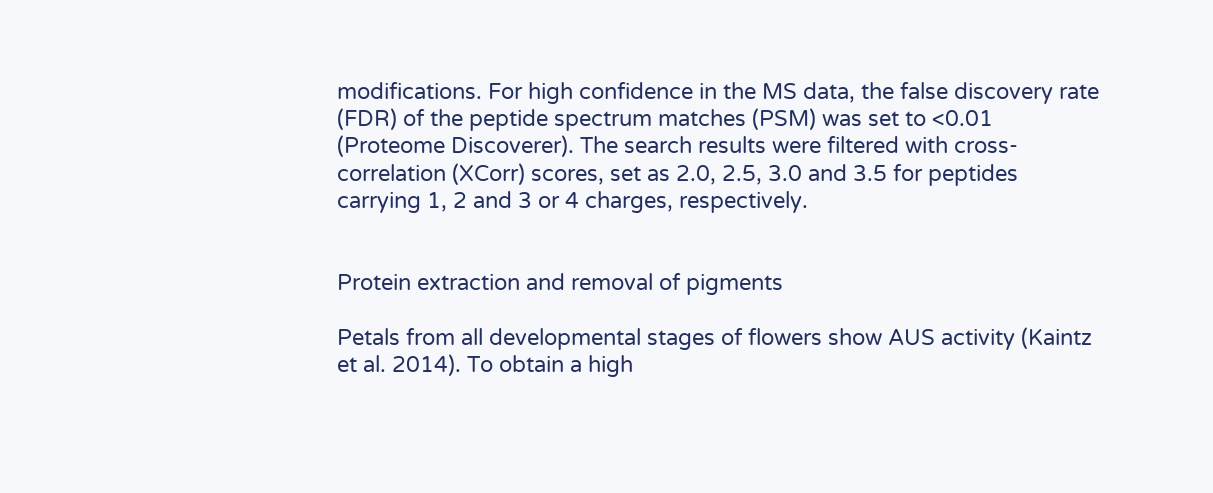modifications. For high confidence in the MS data, the false discovery rate (FDR) of the peptide spectrum matches (PSM) was set to <0.01 (Proteome Discoverer). The search results were filtered with cross-correlation (XCorr) scores, set as 2.0, 2.5, 3.0 and 3.5 for peptides carrying 1, 2 and 3 or 4 charges, respectively.


Protein extraction and removal of pigments

Petals from all developmental stages of flowers show AUS activity (Kaintz et al. 2014). To obtain a high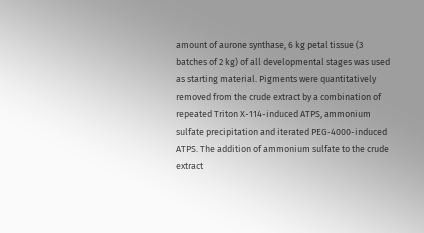amount of aurone synthase, 6 kg petal tissue (3 batches of 2 kg) of all developmental stages was used as starting material. Pigments were quantitatively removed from the crude extract by a combination of repeated Triton X-114-induced ATPS, ammonium sulfate precipitation and iterated PEG-4000-induced ATPS. The addition of ammonium sulfate to the crude extract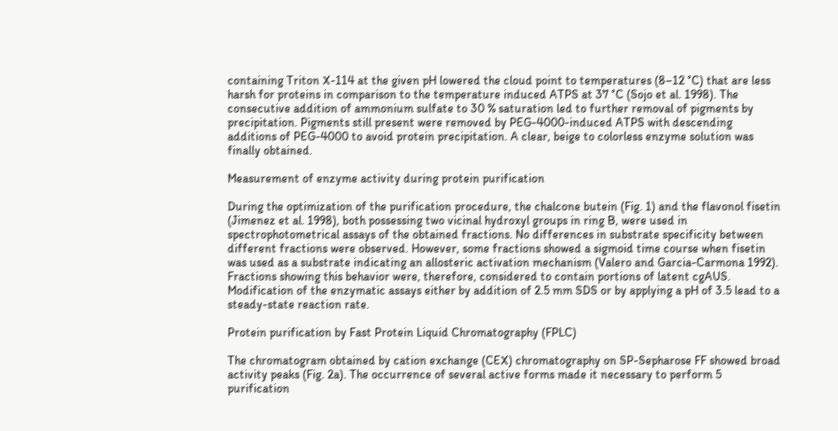containing Triton X-114 at the given pH lowered the cloud point to temperatures (8–12 °C) that are less harsh for proteins in comparison to the temperature induced ATPS at 37 °C (Sojo et al. 1998). The consecutive addition of ammonium sulfate to 30 % saturation led to further removal of pigments by precipitation. Pigments still present were removed by PEG-4000-induced ATPS with descending additions of PEG-4000 to avoid protein precipitation. A clear, beige to colorless enzyme solution was finally obtained.

Measurement of enzyme activity during protein purification

During the optimization of the purification procedure, the chalcone butein (Fig. 1) and the flavonol fisetin (Jimenez et al. 1998), both possessing two vicinal hydroxyl groups in ring B, were used in spectrophotometrical assays of the obtained fractions. No differences in substrate specificity between different fractions were observed. However, some fractions showed a sigmoid time course when fisetin was used as a substrate indicating an allosteric activation mechanism (Valero and Garcia-Carmona 1992). Fractions showing this behavior were, therefore, considered to contain portions of latent cgAUS. Modification of the enzymatic assays either by addition of 2.5 mm SDS or by applying a pH of 3.5 lead to a steady-state reaction rate.

Protein purification by Fast Protein Liquid Chromatography (FPLC)

The chromatogram obtained by cation exchange (CEX) chromatography on SP-Sepharose FF showed broad activity peaks (Fig. 2a). The occurrence of several active forms made it necessary to perform 5 purification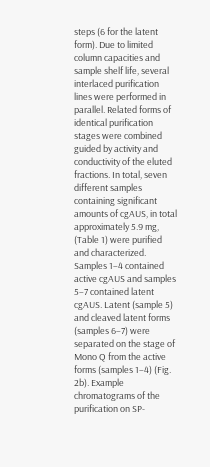steps (6 for the latent form). Due to limited column capacities and sample shelf life, several interlaced purification lines were performed in parallel. Related forms of identical purification stages were combined guided by activity and conductivity of the eluted fractions. In total, seven different samples containing significant amounts of cgAUS, in total approximately 5.9 mg, (Table 1) were purified and characterized. Samples 1–4 contained active cgAUS and samples 5–7 contained latent cgAUS. Latent (sample 5) and cleaved latent forms (samples 6–7) were separated on the stage of Mono Q from the active forms (samples 1–4) (Fig. 2b). Example chromatograms of the purification on SP-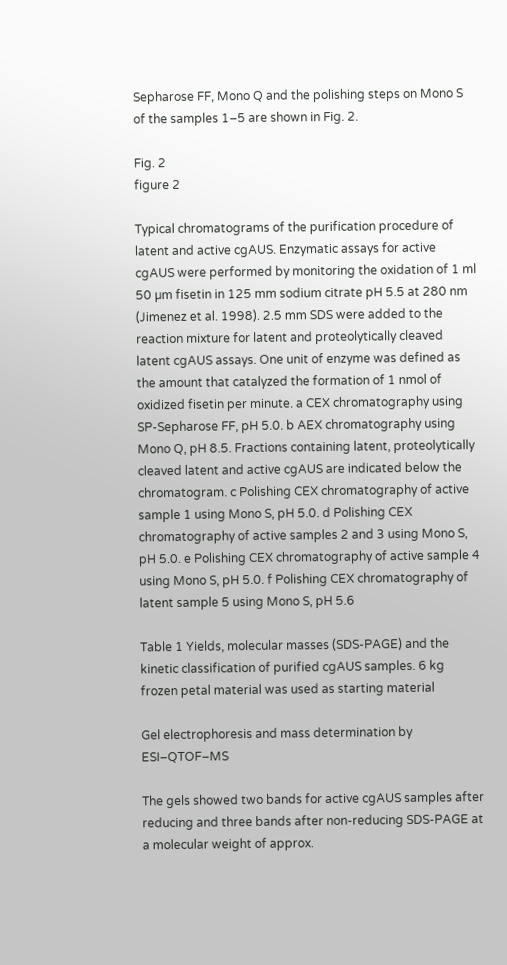Sepharose FF, Mono Q and the polishing steps on Mono S of the samples 1–5 are shown in Fig. 2.

Fig. 2
figure 2

Typical chromatograms of the purification procedure of latent and active cgAUS. Enzymatic assays for active cgAUS were performed by monitoring the oxidation of 1 ml 50 µm fisetin in 125 mm sodium citrate pH 5.5 at 280 nm (Jimenez et al. 1998). 2.5 mm SDS were added to the reaction mixture for latent and proteolytically cleaved latent cgAUS assays. One unit of enzyme was defined as the amount that catalyzed the formation of 1 nmol of oxidized fisetin per minute. a CEX chromatography using SP-Sepharose FF, pH 5.0. b AEX chromatography using Mono Q, pH 8.5. Fractions containing latent, proteolytically cleaved latent and active cgAUS are indicated below the chromatogram. c Polishing CEX chromatography of active sample 1 using Mono S, pH 5.0. d Polishing CEX chromatography of active samples 2 and 3 using Mono S, pH 5.0. e Polishing CEX chromatography of active sample 4 using Mono S, pH 5.0. f Polishing CEX chromatography of latent sample 5 using Mono S, pH 5.6

Table 1 Yields, molecular masses (SDS-PAGE) and the kinetic classification of purified cgAUS samples. 6 kg frozen petal material was used as starting material

Gel electrophoresis and mass determination by ESI–QTOF–MS

The gels showed two bands for active cgAUS samples after reducing and three bands after non-reducing SDS-PAGE at a molecular weight of approx.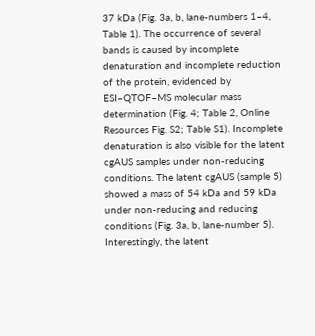37 kDa (Fig. 3a, b, lane-numbers 1–4, Table 1). The occurrence of several bands is caused by incomplete denaturation and incomplete reduction of the protein, evidenced by ESI–QTOF–MS molecular mass determination (Fig. 4; Table 2, Online Resources Fig. S2; Table S1). Incomplete denaturation is also visible for the latent cgAUS samples under non-reducing conditions. The latent cgAUS (sample 5) showed a mass of 54 kDa and 59 kDa under non-reducing and reducing conditions (Fig. 3a, b, lane-number 5). Interestingly, the latent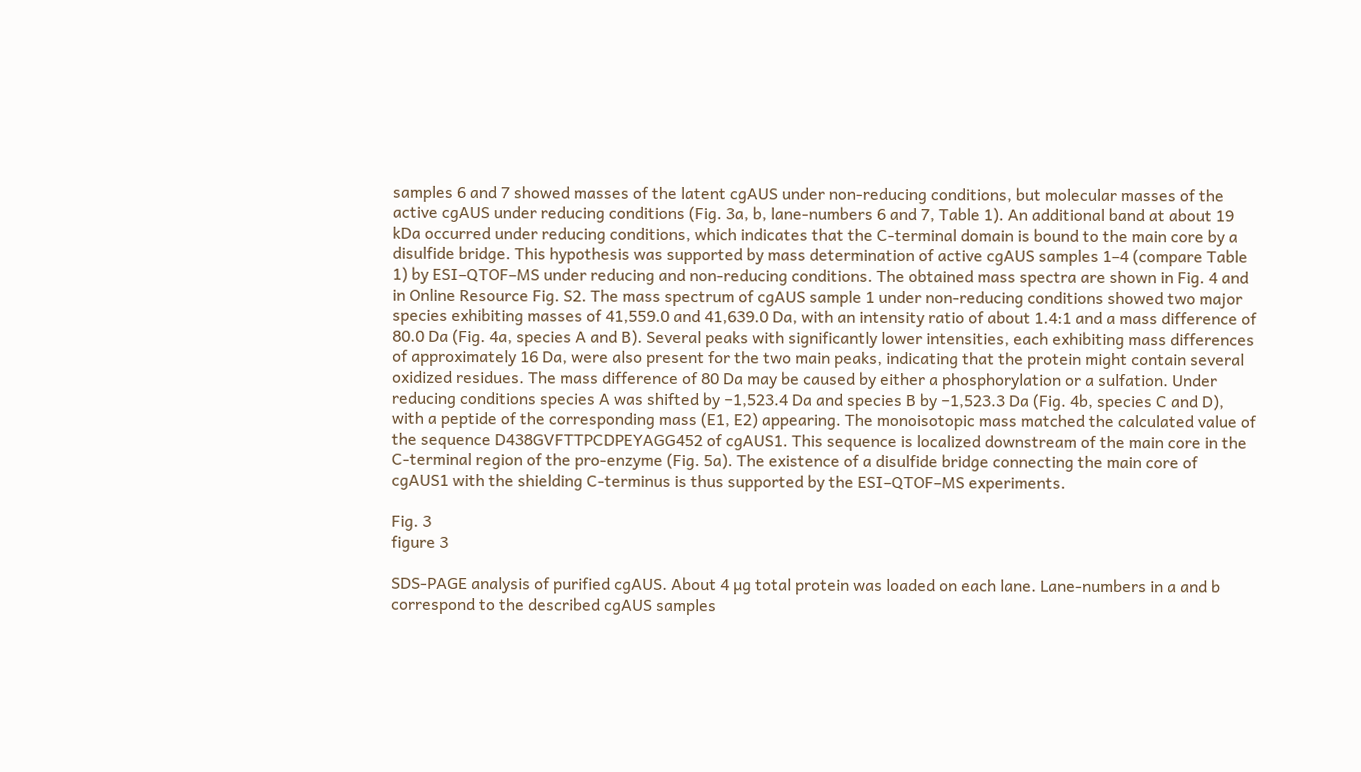samples 6 and 7 showed masses of the latent cgAUS under non-reducing conditions, but molecular masses of the active cgAUS under reducing conditions (Fig. 3a, b, lane-numbers 6 and 7, Table 1). An additional band at about 19 kDa occurred under reducing conditions, which indicates that the C-terminal domain is bound to the main core by a disulfide bridge. This hypothesis was supported by mass determination of active cgAUS samples 1–4 (compare Table 1) by ESI–QTOF–MS under reducing and non-reducing conditions. The obtained mass spectra are shown in Fig. 4 and in Online Resource Fig. S2. The mass spectrum of cgAUS sample 1 under non-reducing conditions showed two major species exhibiting masses of 41,559.0 and 41,639.0 Da, with an intensity ratio of about 1.4:1 and a mass difference of 80.0 Da (Fig. 4a, species A and B). Several peaks with significantly lower intensities, each exhibiting mass differences of approximately 16 Da, were also present for the two main peaks, indicating that the protein might contain several oxidized residues. The mass difference of 80 Da may be caused by either a phosphorylation or a sulfation. Under reducing conditions species A was shifted by −1,523.4 Da and species B by −1,523.3 Da (Fig. 4b, species C and D), with a peptide of the corresponding mass (E1, E2) appearing. The monoisotopic mass matched the calculated value of the sequence D438GVFTTPCDPEYAGG452 of cgAUS1. This sequence is localized downstream of the main core in the C-terminal region of the pro-enzyme (Fig. 5a). The existence of a disulfide bridge connecting the main core of cgAUS1 with the shielding C-terminus is thus supported by the ESI–QTOF–MS experiments.

Fig. 3
figure 3

SDS-PAGE analysis of purified cgAUS. About 4 µg total protein was loaded on each lane. Lane-numbers in a and b correspond to the described cgAUS samples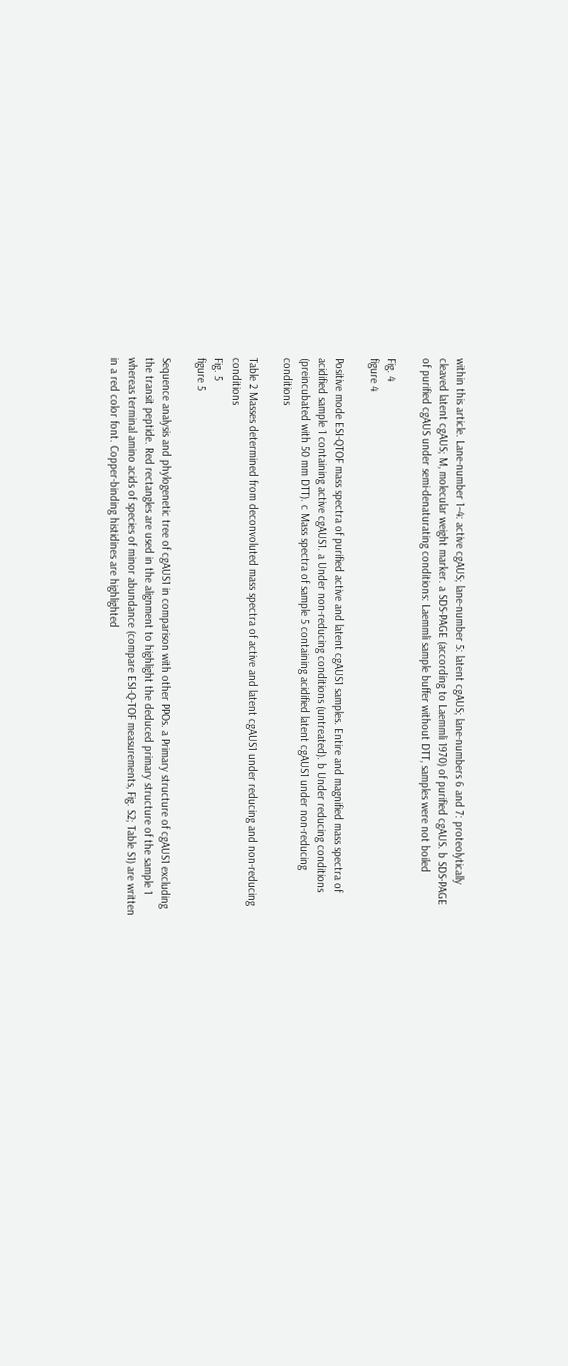within this article. Lane-number 1–4: active cgAUS; lane-number 5: latent cgAUS; lane-numbers 6 and 7: proteolytically cleaved latent cgAUS; M, molecular weight marker. a SDS-PAGE (according to Laemmli 1970) of purified cgAUS. b SDS-PAGE of purified cgAUS under semi-denaturating conditions: Laemmli sample buffer without DTT, samples were not boiled

Fig. 4
figure 4

Positive mode ESI-QTOF mass spectra of purified active and latent cgAUS1 samples. Entire and magnified mass spectra of acidified sample 1 containing active cgAUS1. a Under non-reducing conditions (untreated). b Under reducing conditions (preincubated with 50 mm DTT). c Mass spectra of sample 5 containing acidified latent cgAUS1 under non-reducing conditions

Table 2 Masses determined from deconvoluted mass spectra of active and latent cgAUS1 under reducing and non-reducing conditions
Fig. 5
figure 5

Sequence analysis and phylogenetic tree of cgAUS1 in comparison with other PPOs. a Primary structure of cgAUS1 excluding the transit peptide. Red rectangles are used in the alignment to highlight the deduced primary structure of the sample 1 whereas terminal amino acids of species of minor abundance (compare ESI-Q-TOF measurements, Fig. S2; Table S1) are written in a red color font. Copper-binding histidines are highlighted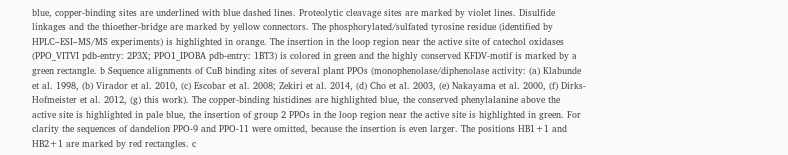blue, copper-binding sites are underlined with blue dashed lines. Proteolytic cleavage sites are marked by violet lines. Disulfide linkages and the thioether-bridge are marked by yellow connectors. The phosphorylated/sulfated tyrosine residue (identified by HPLC–ESI–MS/MS experiments) is highlighted in orange. The insertion in the loop region near the active site of catechol oxidases (PPO_VITVI pdb-entry: 2P3X; PPO1_IPOBA pdb-entry: 1BT3) is colored in green and the highly conserved KFDV-motif is marked by a green rectangle. b Sequence alignments of CuB binding sites of several plant PPOs (monophenolase/diphenolase activity: (a) Klabunde et al. 1998, (b) Virador et al. 2010, (c) Escobar et al. 2008; Zekiri et al. 2014, (d) Cho et al. 2003, (e) Nakayama et al. 2000, (f) Dirks-Hofmeister et al. 2012, (g) this work). The copper-binding histidines are highlighted blue, the conserved phenylalanine above the active site is highlighted in pale blue, the insertion of group 2 PPOs in the loop region near the active site is highlighted in green. For clarity the sequences of dandelion PPO-9 and PPO-11 were omitted, because the insertion is even larger. The positions HB1+1 and HB2+1 are marked by red rectangles. c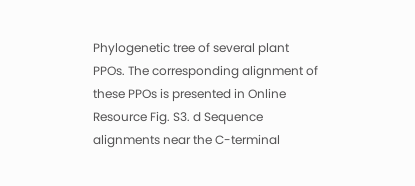Phylogenetic tree of several plant PPOs. The corresponding alignment of these PPOs is presented in Online Resource Fig. S3. d Sequence alignments near the C-terminal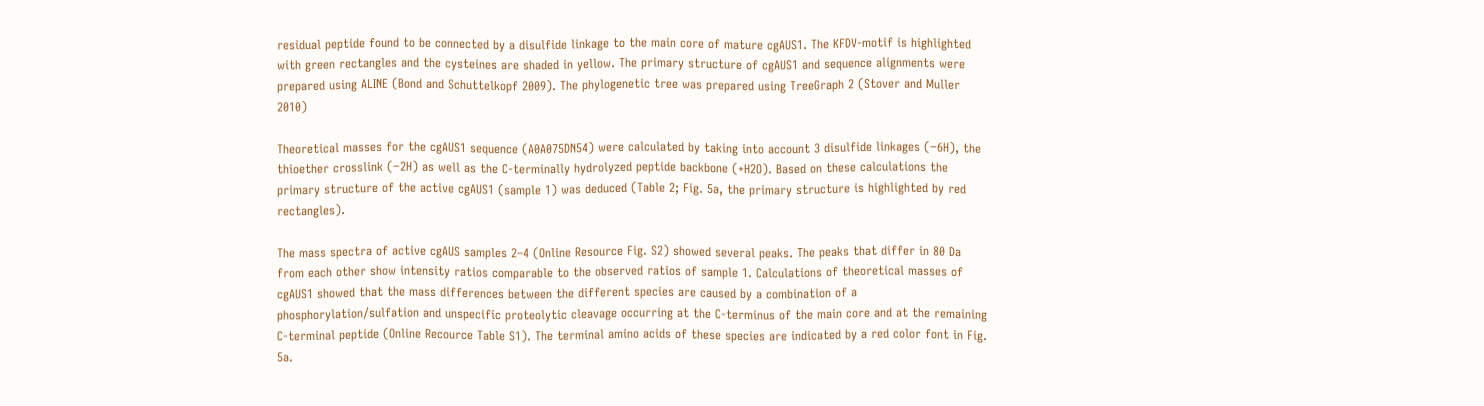residual peptide found to be connected by a disulfide linkage to the main core of mature cgAUS1. The KFDV-motif is highlighted with green rectangles and the cysteines are shaded in yellow. The primary structure of cgAUS1 and sequence alignments were prepared using ALINE (Bond and Schuttelkopf 2009). The phylogenetic tree was prepared using TreeGraph 2 (Stover and Muller 2010)

Theoretical masses for the cgAUS1 sequence (A0A075DN54) were calculated by taking into account 3 disulfide linkages (−6H), the thioether crosslink (−2H) as well as the C-terminally hydrolyzed peptide backbone (+H2O). Based on these calculations the primary structure of the active cgAUS1 (sample 1) was deduced (Table 2; Fig. 5a, the primary structure is highlighted by red rectangles).

The mass spectra of active cgAUS samples 2–4 (Online Resource Fig. S2) showed several peaks. The peaks that differ in 80 Da from each other show intensity ratios comparable to the observed ratios of sample 1. Calculations of theoretical masses of cgAUS1 showed that the mass differences between the different species are caused by a combination of a phosphorylation/sulfation and unspecific proteolytic cleavage occurring at the C-terminus of the main core and at the remaining C-terminal peptide (Online Recource Table S1). The terminal amino acids of these species are indicated by a red color font in Fig. 5a.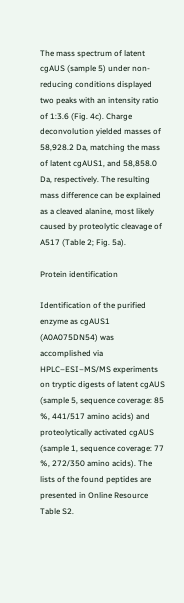The mass spectrum of latent cgAUS (sample 5) under non-reducing conditions displayed two peaks with an intensity ratio of 1:3.6 (Fig. 4c). Charge deconvolution yielded masses of 58,928.2 Da, matching the mass of latent cgAUS1, and 58,858.0 Da, respectively. The resulting mass difference can be explained as a cleaved alanine, most likely caused by proteolytic cleavage of A517 (Table 2; Fig. 5a).

Protein identification

Identification of the purified enzyme as cgAUS1 (A0A075DN54) was accomplished via HPLC–ESI–MS/MS experiments on tryptic digests of latent cgAUS (sample 5, sequence coverage: 85 %, 441/517 amino acids) and proteolytically activated cgAUS (sample 1, sequence coverage: 77 %, 272/350 amino acids). The lists of the found peptides are presented in Online Resource Table S2.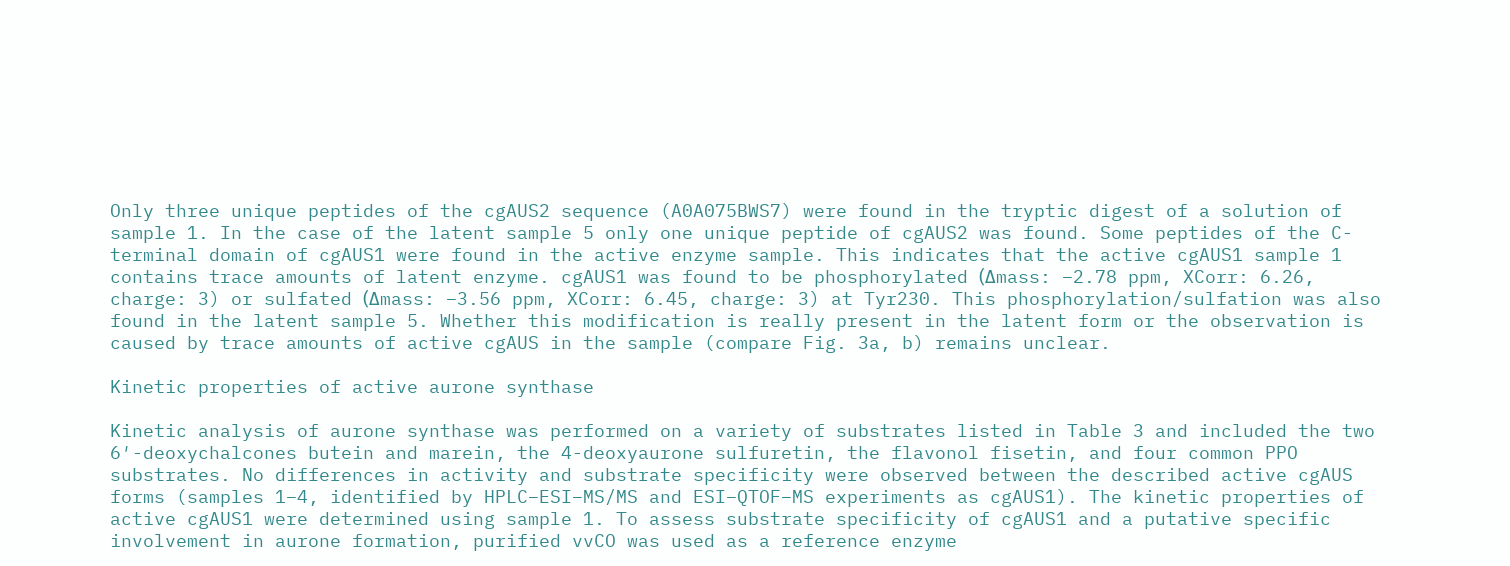Only three unique peptides of the cgAUS2 sequence (A0A075BWS7) were found in the tryptic digest of a solution of sample 1. In the case of the latent sample 5 only one unique peptide of cgAUS2 was found. Some peptides of the C-terminal domain of cgAUS1 were found in the active enzyme sample. This indicates that the active cgAUS1 sample 1 contains trace amounts of latent enzyme. cgAUS1 was found to be phosphorylated (Δmass: −2.78 ppm, XCorr: 6.26, charge: 3) or sulfated (Δmass: −3.56 ppm, XCorr: 6.45, charge: 3) at Tyr230. This phosphorylation/sulfation was also found in the latent sample 5. Whether this modification is really present in the latent form or the observation is caused by trace amounts of active cgAUS in the sample (compare Fig. 3a, b) remains unclear.

Kinetic properties of active aurone synthase

Kinetic analysis of aurone synthase was performed on a variety of substrates listed in Table 3 and included the two 6′-deoxychalcones butein and marein, the 4-deoxyaurone sulfuretin, the flavonol fisetin, and four common PPO substrates. No differences in activity and substrate specificity were observed between the described active cgAUS forms (samples 1–4, identified by HPLC–ESI–MS/MS and ESI–QTOF–MS experiments as cgAUS1). The kinetic properties of active cgAUS1 were determined using sample 1. To assess substrate specificity of cgAUS1 and a putative specific involvement in aurone formation, purified vvCO was used as a reference enzyme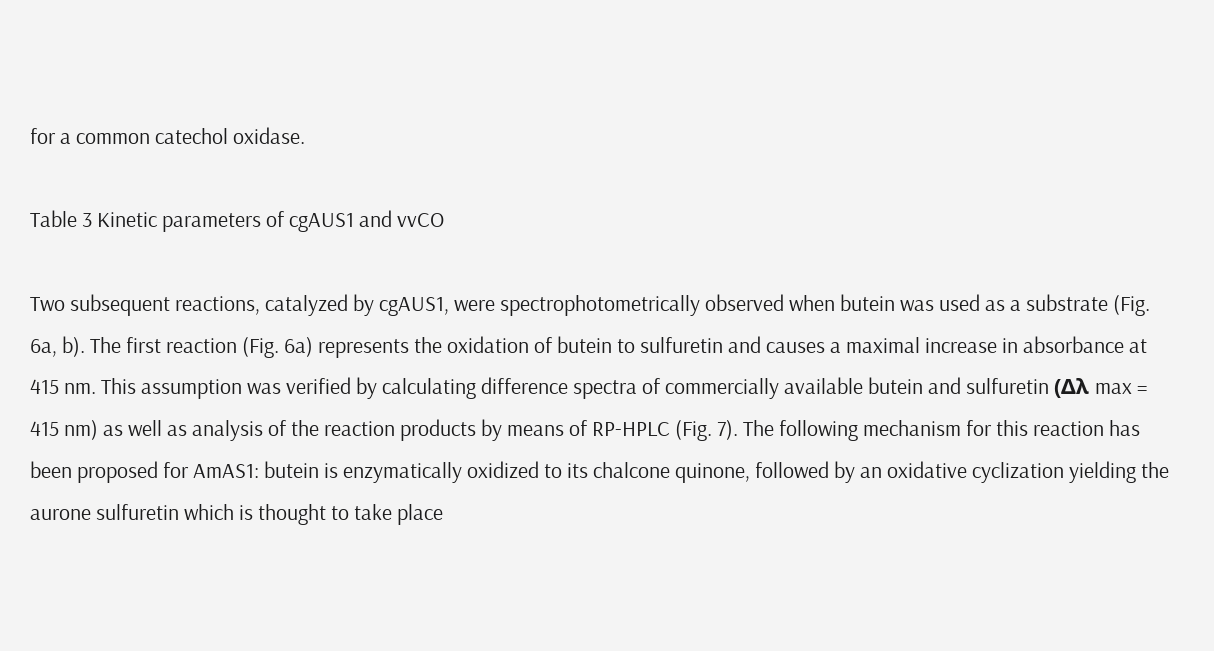for a common catechol oxidase.

Table 3 Kinetic parameters of cgAUS1 and vvCO

Two subsequent reactions, catalyzed by cgAUS1, were spectrophotometrically observed when butein was used as a substrate (Fig. 6a, b). The first reaction (Fig. 6a) represents the oxidation of butein to sulfuretin and causes a maximal increase in absorbance at 415 nm. This assumption was verified by calculating difference spectra of commercially available butein and sulfuretin (Δλ max = 415 nm) as well as analysis of the reaction products by means of RP-HPLC (Fig. 7). The following mechanism for this reaction has been proposed for AmAS1: butein is enzymatically oxidized to its chalcone quinone, followed by an oxidative cyclization yielding the aurone sulfuretin which is thought to take place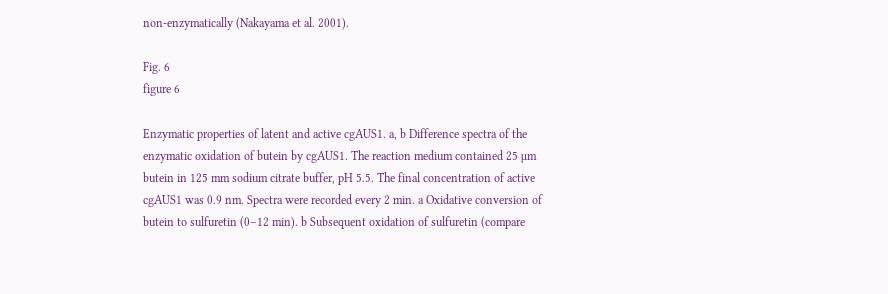non-enzymatically (Nakayama et al. 2001).

Fig. 6
figure 6

Enzymatic properties of latent and active cgAUS1. a, b Difference spectra of the enzymatic oxidation of butein by cgAUS1. The reaction medium contained 25 µm butein in 125 mm sodium citrate buffer, pH 5.5. The final concentration of active cgAUS1 was 0.9 nm. Spectra were recorded every 2 min. a Oxidative conversion of butein to sulfuretin (0–12 min). b Subsequent oxidation of sulfuretin (compare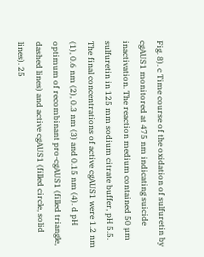Fig. 8). c Time course of the oxidation of sulfuretin by cgAUS1 monitored at 475 nm indicating suicide inactivation. The reaction medium contained 50 µm sulfuretin in 125 mm sodium citrate buffer, pH 5.5. The final concentrations of active cgAUS1 were 1.2 nm (1), 0.6 nm (2), 0.3 nm (3) and 0.15 nm (4). d pH optimum of recombinant pro-cgAUS1 (filled triangle, dashed lines) and active cgAUS1 (filled circle, solid lines). 25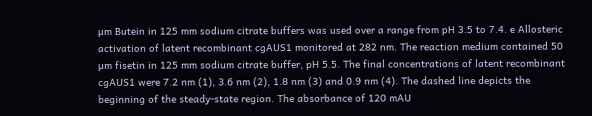µm Butein in 125 mm sodium citrate buffers was used over a range from pH 3.5 to 7.4. e Allosteric activation of latent recombinant cgAUS1 monitored at 282 nm. The reaction medium contained 50 µm fisetin in 125 mm sodium citrate buffer, pH 5.5. The final concentrations of latent recombinant cgAUS1 were 7.2 nm (1), 3.6 nm (2), 1.8 nm (3) and 0.9 nm (4). The dashed line depicts the beginning of the steady-state region. The absorbance of 120 mAU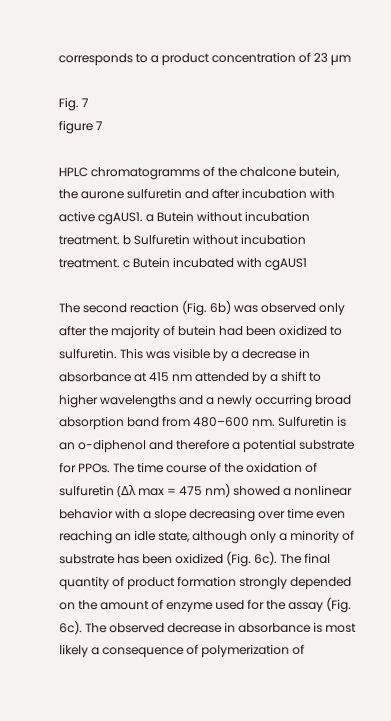corresponds to a product concentration of 23 µm

Fig. 7
figure 7

HPLC chromatogramms of the chalcone butein, the aurone sulfuretin and after incubation with active cgAUS1. a Butein without incubation treatment. b Sulfuretin without incubation treatment. c Butein incubated with cgAUS1

The second reaction (Fig. 6b) was observed only after the majority of butein had been oxidized to sulfuretin. This was visible by a decrease in absorbance at 415 nm attended by a shift to higher wavelengths and a newly occurring broad absorption band from 480–600 nm. Sulfuretin is an o-diphenol and therefore a potential substrate for PPOs. The time course of the oxidation of sulfuretin (Δλ max = 475 nm) showed a nonlinear behavior with a slope decreasing over time even reaching an idle state, although only a minority of substrate has been oxidized (Fig. 6c). The final quantity of product formation strongly depended on the amount of enzyme used for the assay (Fig. 6c). The observed decrease in absorbance is most likely a consequence of polymerization of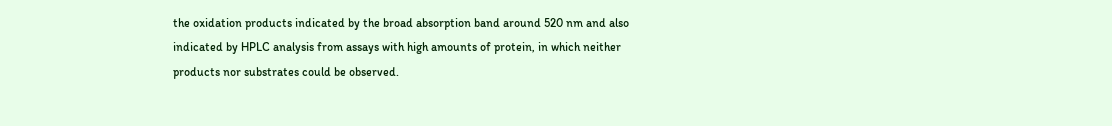the oxidation products indicated by the broad absorption band around 520 nm and also indicated by HPLC analysis from assays with high amounts of protein, in which neither products nor substrates could be observed.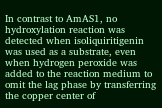In contrast to AmAS1, no hydroxylation reaction was detected when isoliquiritigenin was used as a substrate, even when hydrogen peroxide was added to the reaction medium to omit the lag phase by transferring the copper center of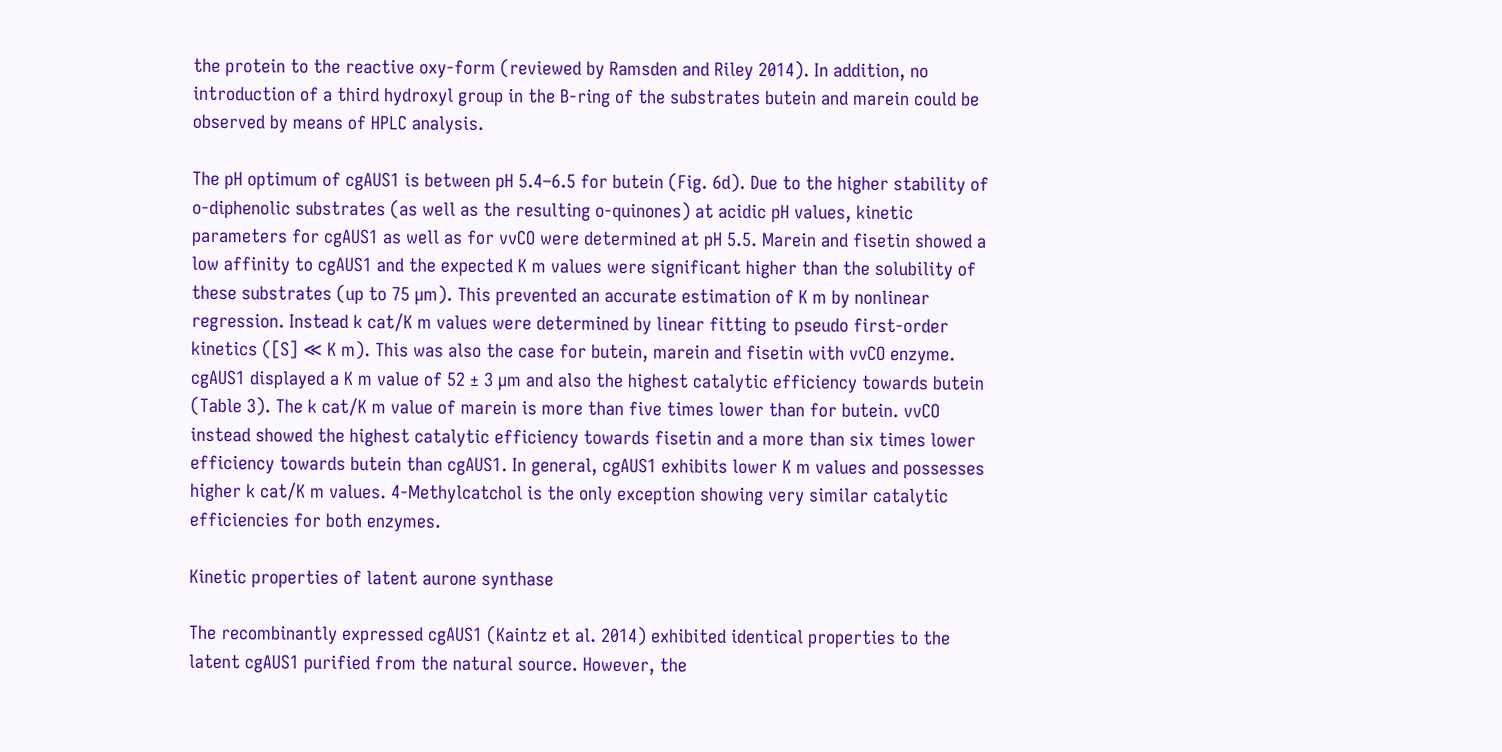the protein to the reactive oxy-form (reviewed by Ramsden and Riley 2014). In addition, no introduction of a third hydroxyl group in the B-ring of the substrates butein and marein could be observed by means of HPLC analysis.

The pH optimum of cgAUS1 is between pH 5.4–6.5 for butein (Fig. 6d). Due to the higher stability of o-diphenolic substrates (as well as the resulting o-quinones) at acidic pH values, kinetic parameters for cgAUS1 as well as for vvCO were determined at pH 5.5. Marein and fisetin showed a low affinity to cgAUS1 and the expected K m values were significant higher than the solubility of these substrates (up to 75 µm). This prevented an accurate estimation of K m by nonlinear regression. Instead k cat/K m values were determined by linear fitting to pseudo first-order kinetics ([S] ≪ K m). This was also the case for butein, marein and fisetin with vvCO enzyme. cgAUS1 displayed a K m value of 52 ± 3 µm and also the highest catalytic efficiency towards butein (Table 3). The k cat/K m value of marein is more than five times lower than for butein. vvCO instead showed the highest catalytic efficiency towards fisetin and a more than six times lower efficiency towards butein than cgAUS1. In general, cgAUS1 exhibits lower K m values and possesses higher k cat/K m values. 4-Methylcatchol is the only exception showing very similar catalytic efficiencies for both enzymes.

Kinetic properties of latent aurone synthase

The recombinantly expressed cgAUS1 (Kaintz et al. 2014) exhibited identical properties to the latent cgAUS1 purified from the natural source. However, the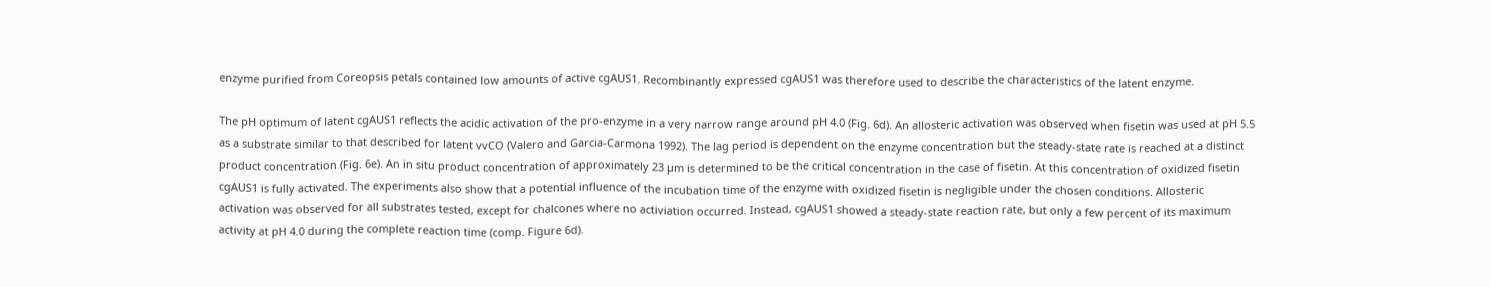enzyme purified from Coreopsis petals contained low amounts of active cgAUS1. Recombinantly expressed cgAUS1 was therefore used to describe the characteristics of the latent enzyme.

The pH optimum of latent cgAUS1 reflects the acidic activation of the pro-enzyme in a very narrow range around pH 4.0 (Fig. 6d). An allosteric activation was observed when fisetin was used at pH 5.5 as a substrate similar to that described for latent vvCO (Valero and Garcia-Carmona 1992). The lag period is dependent on the enzyme concentration but the steady-state rate is reached at a distinct product concentration (Fig. 6e). An in situ product concentration of approximately 23 µm is determined to be the critical concentration in the case of fisetin. At this concentration of oxidized fisetin cgAUS1 is fully activated. The experiments also show that a potential influence of the incubation time of the enzyme with oxidized fisetin is negligible under the chosen conditions. Allosteric activation was observed for all substrates tested, except for chalcones where no activiation occurred. Instead, cgAUS1 showed a steady-state reaction rate, but only a few percent of its maximum activity at pH 4.0 during the complete reaction time (comp. Figure 6d).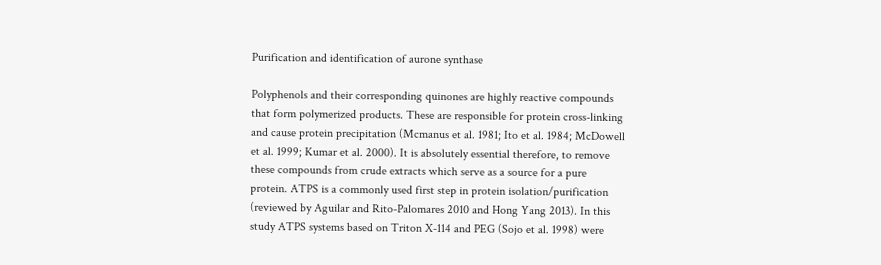Purification and identification of aurone synthase

Polyphenols and their corresponding quinones are highly reactive compounds that form polymerized products. These are responsible for protein cross-linking and cause protein precipitation (Mcmanus et al. 1981; Ito et al. 1984; McDowell et al. 1999; Kumar et al. 2000). It is absolutely essential therefore, to remove these compounds from crude extracts which serve as a source for a pure protein. ATPS is a commonly used first step in protein isolation/purification (reviewed by Aguilar and Rito-Palomares 2010 and Hong Yang 2013). In this study ATPS systems based on Triton X-114 and PEG (Sojo et al. 1998) were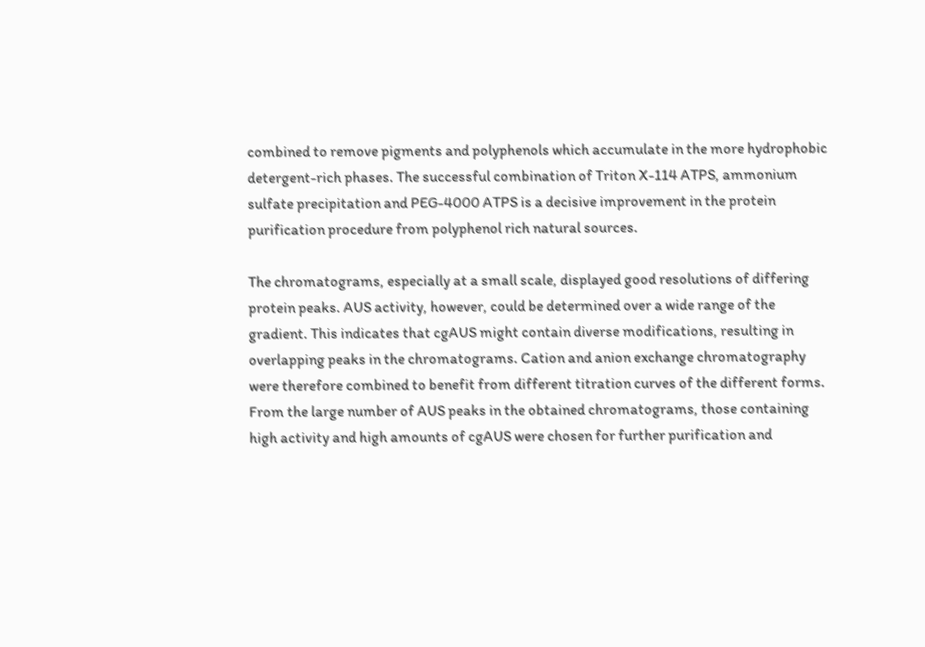combined to remove pigments and polyphenols which accumulate in the more hydrophobic detergent-rich phases. The successful combination of Triton X-114 ATPS, ammonium sulfate precipitation and PEG-4000 ATPS is a decisive improvement in the protein purification procedure from polyphenol rich natural sources.

The chromatograms, especially at a small scale, displayed good resolutions of differing protein peaks. AUS activity, however, could be determined over a wide range of the gradient. This indicates that cgAUS might contain diverse modifications, resulting in overlapping peaks in the chromatograms. Cation and anion exchange chromatography were therefore combined to benefit from different titration curves of the different forms. From the large number of AUS peaks in the obtained chromatograms, those containing high activity and high amounts of cgAUS were chosen for further purification and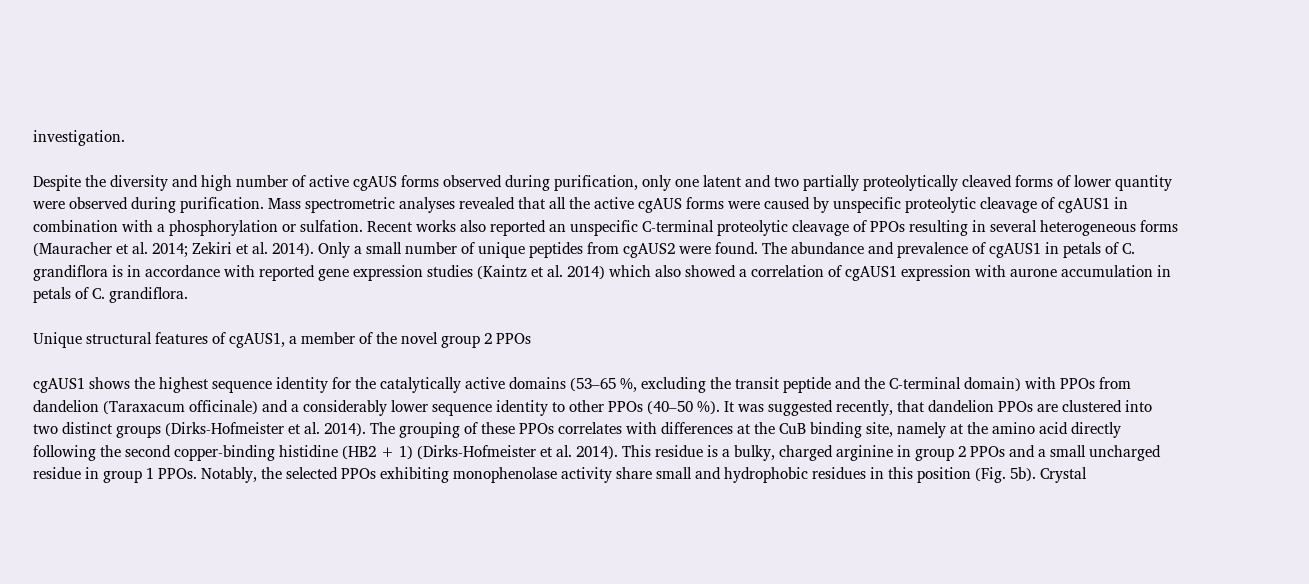investigation.

Despite the diversity and high number of active cgAUS forms observed during purification, only one latent and two partially proteolytically cleaved forms of lower quantity were observed during purification. Mass spectrometric analyses revealed that all the active cgAUS forms were caused by unspecific proteolytic cleavage of cgAUS1 in combination with a phosphorylation or sulfation. Recent works also reported an unspecific C-terminal proteolytic cleavage of PPOs resulting in several heterogeneous forms (Mauracher et al. 2014; Zekiri et al. 2014). Only a small number of unique peptides from cgAUS2 were found. The abundance and prevalence of cgAUS1 in petals of C. grandiflora is in accordance with reported gene expression studies (Kaintz et al. 2014) which also showed a correlation of cgAUS1 expression with aurone accumulation in petals of C. grandiflora.

Unique structural features of cgAUS1, a member of the novel group 2 PPOs

cgAUS1 shows the highest sequence identity for the catalytically active domains (53–65 %, excluding the transit peptide and the C-terminal domain) with PPOs from dandelion (Taraxacum officinale) and a considerably lower sequence identity to other PPOs (40–50 %). It was suggested recently, that dandelion PPOs are clustered into two distinct groups (Dirks-Hofmeister et al. 2014). The grouping of these PPOs correlates with differences at the CuB binding site, namely at the amino acid directly following the second copper-binding histidine (HB2 + 1) (Dirks-Hofmeister et al. 2014). This residue is a bulky, charged arginine in group 2 PPOs and a small uncharged residue in group 1 PPOs. Notably, the selected PPOs exhibiting monophenolase activity share small and hydrophobic residues in this position (Fig. 5b). Crystal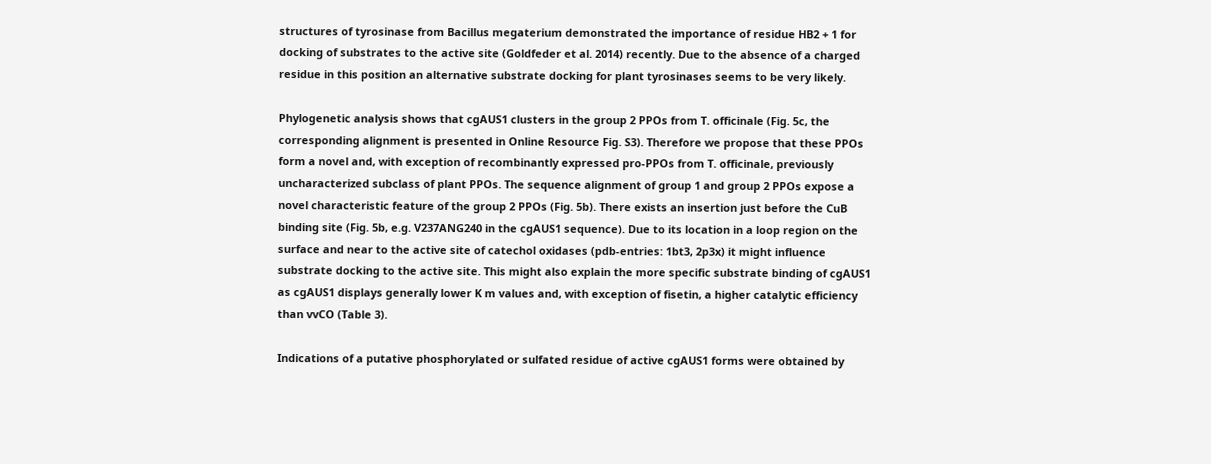structures of tyrosinase from Bacillus megaterium demonstrated the importance of residue HB2 + 1 for docking of substrates to the active site (Goldfeder et al. 2014) recently. Due to the absence of a charged residue in this position an alternative substrate docking for plant tyrosinases seems to be very likely.

Phylogenetic analysis shows that cgAUS1 clusters in the group 2 PPOs from T. officinale (Fig. 5c, the corresponding alignment is presented in Online Resource Fig. S3). Therefore we propose that these PPOs form a novel and, with exception of recombinantly expressed pro-PPOs from T. officinale, previously uncharacterized subclass of plant PPOs. The sequence alignment of group 1 and group 2 PPOs expose a novel characteristic feature of the group 2 PPOs (Fig. 5b). There exists an insertion just before the CuB binding site (Fig. 5b, e.g. V237ANG240 in the cgAUS1 sequence). Due to its location in a loop region on the surface and near to the active site of catechol oxidases (pdb-entries: 1bt3, 2p3x) it might influence substrate docking to the active site. This might also explain the more specific substrate binding of cgAUS1 as cgAUS1 displays generally lower K m values and, with exception of fisetin, a higher catalytic efficiency than vvCO (Table 3).

Indications of a putative phosphorylated or sulfated residue of active cgAUS1 forms were obtained by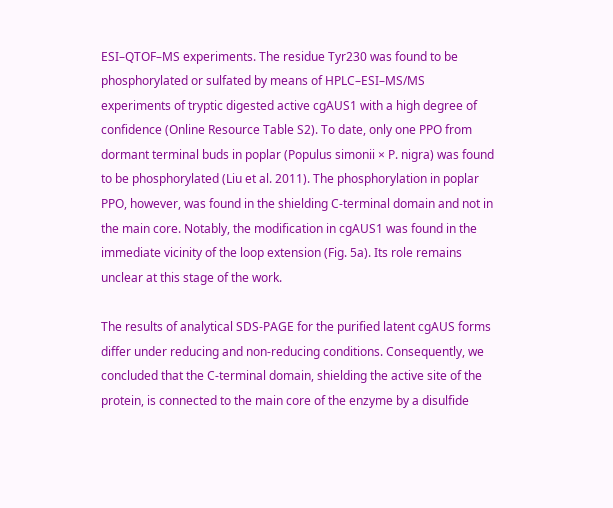ESI–QTOF–MS experiments. The residue Tyr230 was found to be phosphorylated or sulfated by means of HPLC–ESI–MS/MS experiments of tryptic digested active cgAUS1 with a high degree of confidence (Online Resource Table S2). To date, only one PPO from dormant terminal buds in poplar (Populus simonii × P. nigra) was found to be phosphorylated (Liu et al. 2011). The phosphorylation in poplar PPO, however, was found in the shielding C-terminal domain and not in the main core. Notably, the modification in cgAUS1 was found in the immediate vicinity of the loop extension (Fig. 5a). Its role remains unclear at this stage of the work.

The results of analytical SDS-PAGE for the purified latent cgAUS forms differ under reducing and non-reducing conditions. Consequently, we concluded that the C-terminal domain, shielding the active site of the protein, is connected to the main core of the enzyme by a disulfide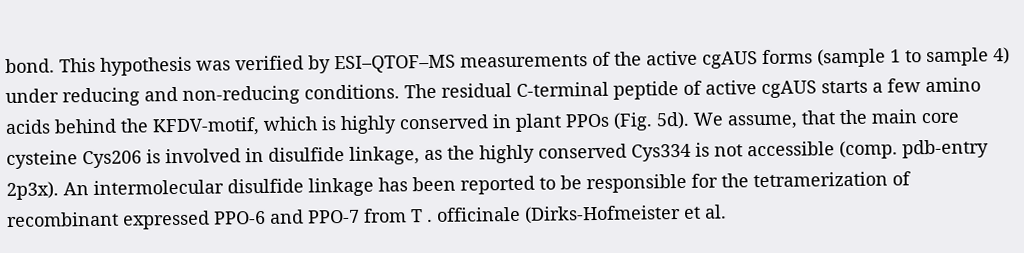bond. This hypothesis was verified by ESI–QTOF–MS measurements of the active cgAUS forms (sample 1 to sample 4) under reducing and non-reducing conditions. The residual C-terminal peptide of active cgAUS starts a few amino acids behind the KFDV-motif, which is highly conserved in plant PPOs (Fig. 5d). We assume, that the main core cysteine Cys206 is involved in disulfide linkage, as the highly conserved Cys334 is not accessible (comp. pdb-entry 2p3x). An intermolecular disulfide linkage has been reported to be responsible for the tetramerization of recombinant expressed PPO-6 and PPO-7 from T . officinale (Dirks-Hofmeister et al.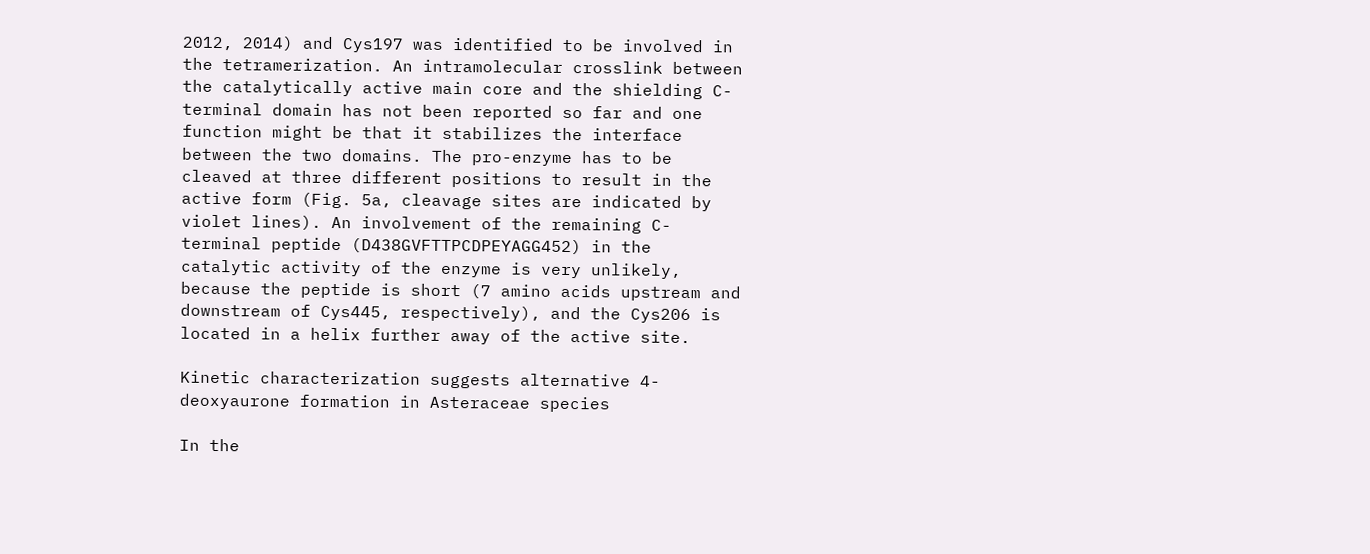2012, 2014) and Cys197 was identified to be involved in the tetramerization. An intramolecular crosslink between the catalytically active main core and the shielding C-terminal domain has not been reported so far and one function might be that it stabilizes the interface between the two domains. The pro-enzyme has to be cleaved at three different positions to result in the active form (Fig. 5a, cleavage sites are indicated by violet lines). An involvement of the remaining C-terminal peptide (D438GVFTTPCDPEYAGG452) in the catalytic activity of the enzyme is very unlikely, because the peptide is short (7 amino acids upstream and downstream of Cys445, respectively), and the Cys206 is located in a helix further away of the active site.

Kinetic characterization suggests alternative 4-deoxyaurone formation in Asteraceae species

In the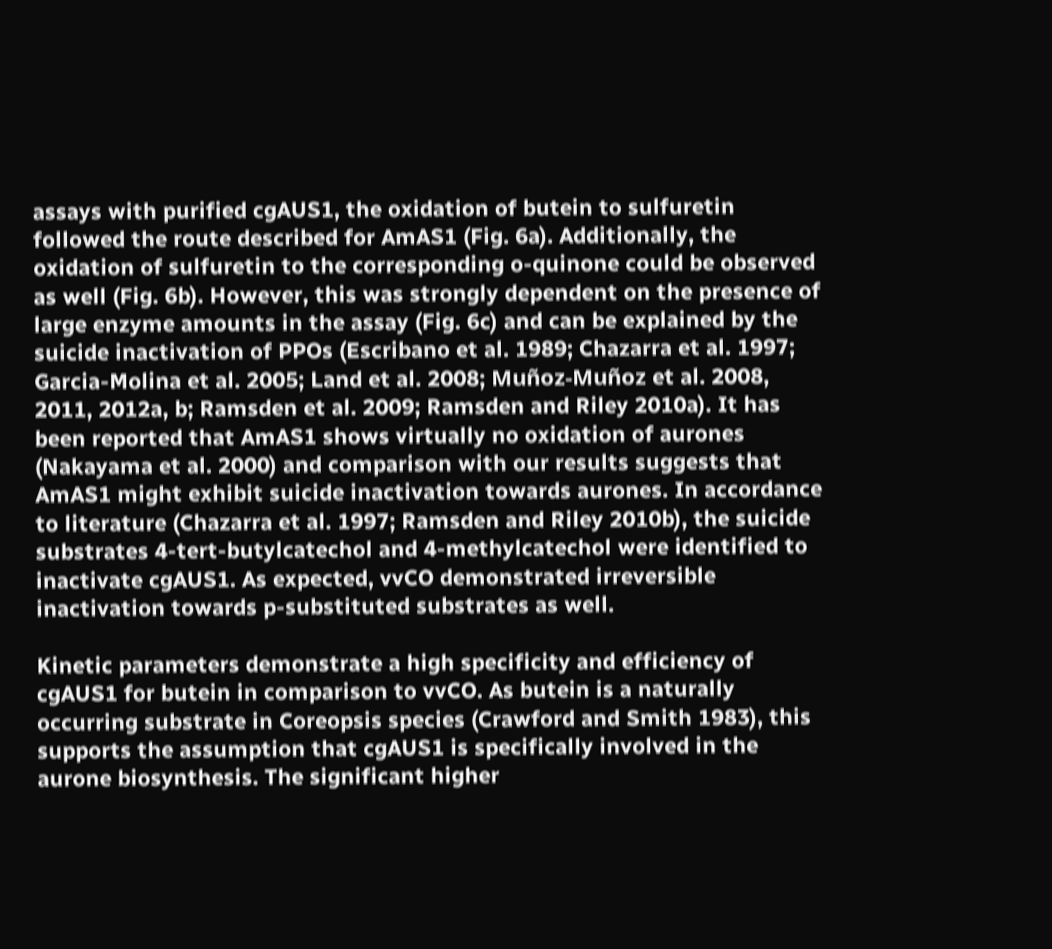assays with purified cgAUS1, the oxidation of butein to sulfuretin followed the route described for AmAS1 (Fig. 6a). Additionally, the oxidation of sulfuretin to the corresponding o-quinone could be observed as well (Fig. 6b). However, this was strongly dependent on the presence of large enzyme amounts in the assay (Fig. 6c) and can be explained by the suicide inactivation of PPOs (Escribano et al. 1989; Chazarra et al. 1997; Garcia-Molina et al. 2005; Land et al. 2008; Muñoz-Muñoz et al. 2008, 2011, 2012a, b; Ramsden et al. 2009; Ramsden and Riley 2010a). It has been reported that AmAS1 shows virtually no oxidation of aurones (Nakayama et al. 2000) and comparison with our results suggests that AmAS1 might exhibit suicide inactivation towards aurones. In accordance to literature (Chazarra et al. 1997; Ramsden and Riley 2010b), the suicide substrates 4-tert-butylcatechol and 4-methylcatechol were identified to inactivate cgAUS1. As expected, vvCO demonstrated irreversible inactivation towards p-substituted substrates as well.

Kinetic parameters demonstrate a high specificity and efficiency of cgAUS1 for butein in comparison to vvCO. As butein is a naturally occurring substrate in Coreopsis species (Crawford and Smith 1983), this supports the assumption that cgAUS1 is specifically involved in the aurone biosynthesis. The significant higher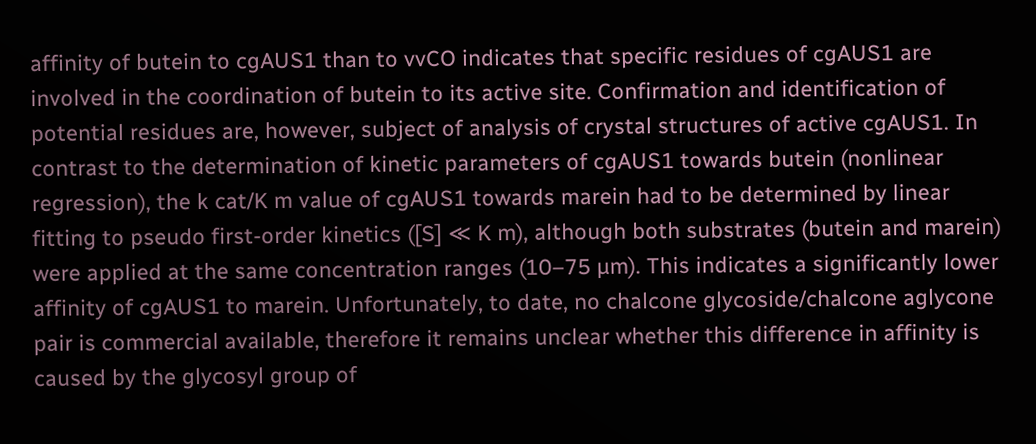affinity of butein to cgAUS1 than to vvCO indicates that specific residues of cgAUS1 are involved in the coordination of butein to its active site. Confirmation and identification of potential residues are, however, subject of analysis of crystal structures of active cgAUS1. In contrast to the determination of kinetic parameters of cgAUS1 towards butein (nonlinear regression), the k cat/K m value of cgAUS1 towards marein had to be determined by linear fitting to pseudo first-order kinetics ([S] ≪ K m), although both substrates (butein and marein) were applied at the same concentration ranges (10–75 µm). This indicates a significantly lower affinity of cgAUS1 to marein. Unfortunately, to date, no chalcone glycoside/chalcone aglycone pair is commercial available, therefore it remains unclear whether this difference in affinity is caused by the glycosyl group of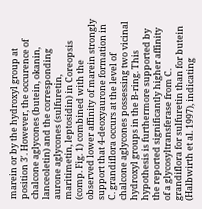marein or by the hydroxyl group at position 3′. However, the occurence of chalcone aglycones (butein, okanin, lanceoletin) and the corresponding aurone aglycones (sulfuretin, maritimetin, leptosidin) in Coreopsis (comp. Fig. 1) combined with the observed lower affinity of marein strongly support that 4-deoxyaurone formation in C. grandiflora occurs at the level of chalcone aglycones possessing two vicinal hydroxyl groups in the B-ring. This hypothesis is furthermore supported by the reported significantly higher affinity of a glycosyltransferase from C. grandiflora for sulfuretin than for butein (Halbwirth et al. 1997), indicating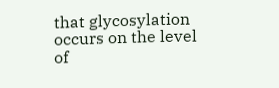that glycosylation occurs on the level of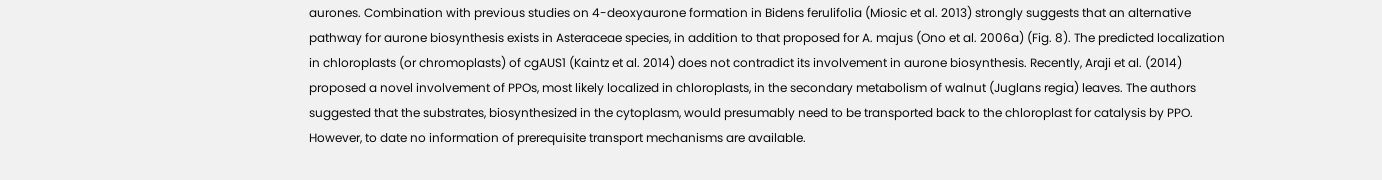aurones. Combination with previous studies on 4-deoxyaurone formation in Bidens ferulifolia (Miosic et al. 2013) strongly suggests that an alternative pathway for aurone biosynthesis exists in Asteraceae species, in addition to that proposed for A. majus (Ono et al. 2006a) (Fig. 8). The predicted localization in chloroplasts (or chromoplasts) of cgAUS1 (Kaintz et al. 2014) does not contradict its involvement in aurone biosynthesis. Recently, Araji et al. (2014) proposed a novel involvement of PPOs, most likely localized in chloroplasts, in the secondary metabolism of walnut (Juglans regia) leaves. The authors suggested that the substrates, biosynthesized in the cytoplasm, would presumably need to be transported back to the chloroplast for catalysis by PPO. However, to date no information of prerequisite transport mechanisms are available.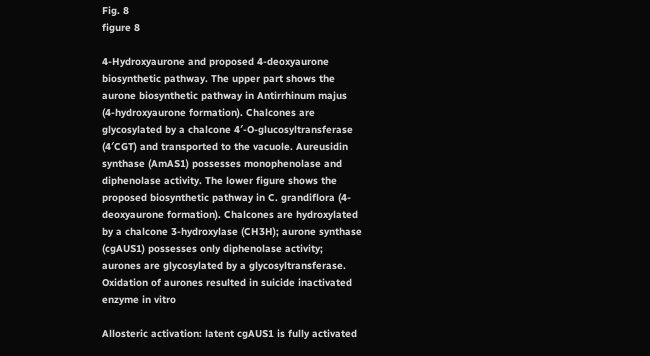Fig. 8
figure 8

4-Hydroxyaurone and proposed 4-deoxyaurone biosynthetic pathway. The upper part shows the aurone biosynthetic pathway in Antirrhinum majus (4-hydroxyaurone formation). Chalcones are glycosylated by a chalcone 4′-O-glucosyltransferase (4′CGT) and transported to the vacuole. Aureusidin synthase (AmAS1) possesses monophenolase and diphenolase activity. The lower figure shows the proposed biosynthetic pathway in C. grandiflora (4-deoxyaurone formation). Chalcones are hydroxylated by a chalcone 3-hydroxylase (CH3H); aurone synthase (cgAUS1) possesses only diphenolase activity; aurones are glycosylated by a glycosyltransferase. Oxidation of aurones resulted in suicide inactivated enzyme in vitro

Allosteric activation: latent cgAUS1 is fully activated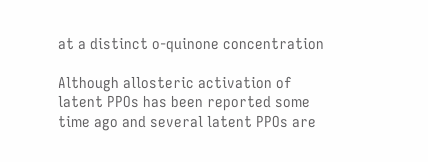at a distinct o-quinone concentration

Although allosteric activation of latent PPOs has been reported some time ago and several latent PPOs are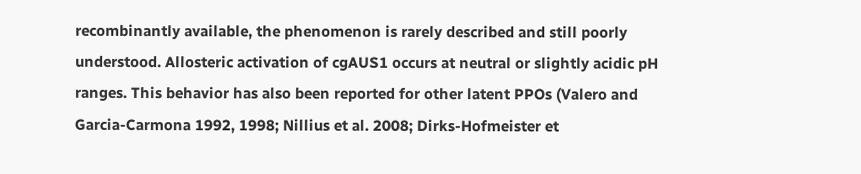recombinantly available, the phenomenon is rarely described and still poorly understood. Allosteric activation of cgAUS1 occurs at neutral or slightly acidic pH ranges. This behavior has also been reported for other latent PPOs (Valero and Garcia-Carmona 1992, 1998; Nillius et al. 2008; Dirks-Hofmeister et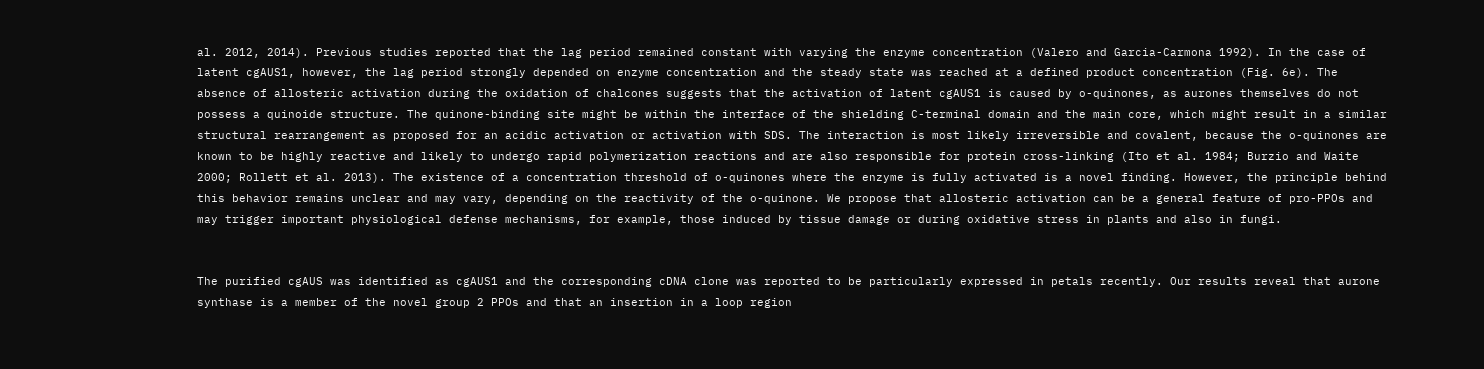al. 2012, 2014). Previous studies reported that the lag period remained constant with varying the enzyme concentration (Valero and Garcia-Carmona 1992). In the case of latent cgAUS1, however, the lag period strongly depended on enzyme concentration and the steady state was reached at a defined product concentration (Fig. 6e). The absence of allosteric activation during the oxidation of chalcones suggests that the activation of latent cgAUS1 is caused by o-quinones, as aurones themselves do not possess a quinoide structure. The quinone-binding site might be within the interface of the shielding C-terminal domain and the main core, which might result in a similar structural rearrangement as proposed for an acidic activation or activation with SDS. The interaction is most likely irreversible and covalent, because the o-quinones are known to be highly reactive and likely to undergo rapid polymerization reactions and are also responsible for protein cross-linking (Ito et al. 1984; Burzio and Waite 2000; Rollett et al. 2013). The existence of a concentration threshold of o-quinones where the enzyme is fully activated is a novel finding. However, the principle behind this behavior remains unclear and may vary, depending on the reactivity of the o-quinone. We propose that allosteric activation can be a general feature of pro-PPOs and may trigger important physiological defense mechanisms, for example, those induced by tissue damage or during oxidative stress in plants and also in fungi.


The purified cgAUS was identified as cgAUS1 and the corresponding cDNA clone was reported to be particularly expressed in petals recently. Our results reveal that aurone synthase is a member of the novel group 2 PPOs and that an insertion in a loop region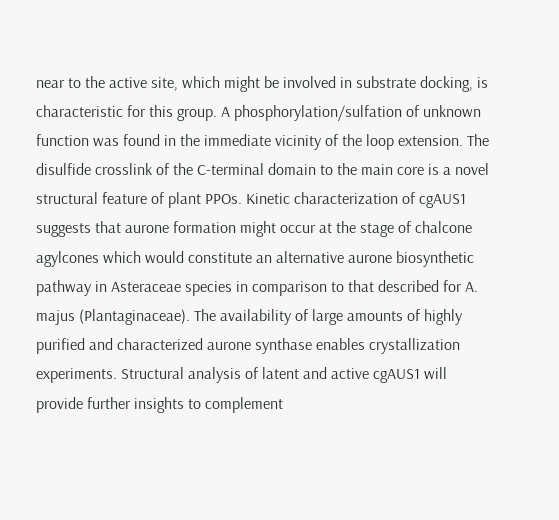near to the active site, which might be involved in substrate docking, is characteristic for this group. A phosphorylation/sulfation of unknown function was found in the immediate vicinity of the loop extension. The disulfide crosslink of the C-terminal domain to the main core is a novel structural feature of plant PPOs. Kinetic characterization of cgAUS1 suggests that aurone formation might occur at the stage of chalcone agylcones which would constitute an alternative aurone biosynthetic pathway in Asteraceae species in comparison to that described for A. majus (Plantaginaceae). The availability of large amounts of highly purified and characterized aurone synthase enables crystallization experiments. Structural analysis of latent and active cgAUS1 will provide further insights to complement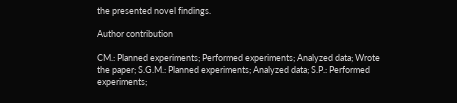the presented novel findings.

Author contribution

CM.: Planned experiments; Performed experiments; Analyzed data; Wrote the paper; S.G.M.: Planned experiments; Analyzed data; S.P.: Performed experiments;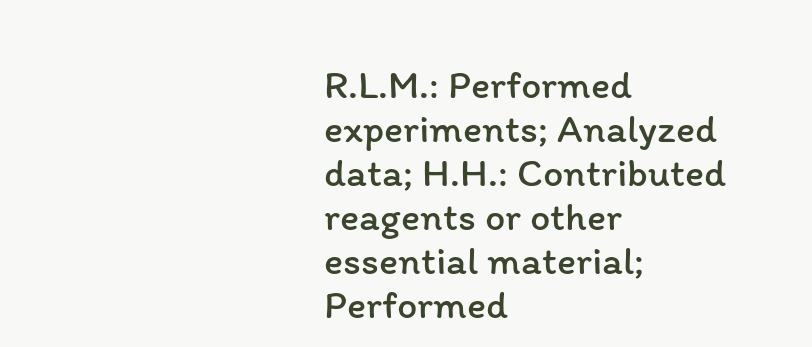R.L.M.: Performed experiments; Analyzed data; H.H.: Contributed reagents or other essential material; Performed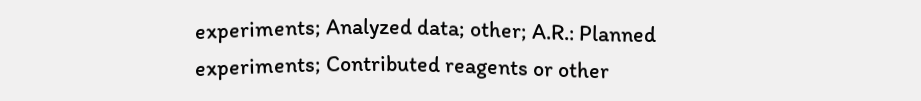experiments; Analyzed data; other; A.R.: Planned experiments; Contributed reagents or other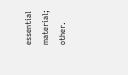essential material; other.